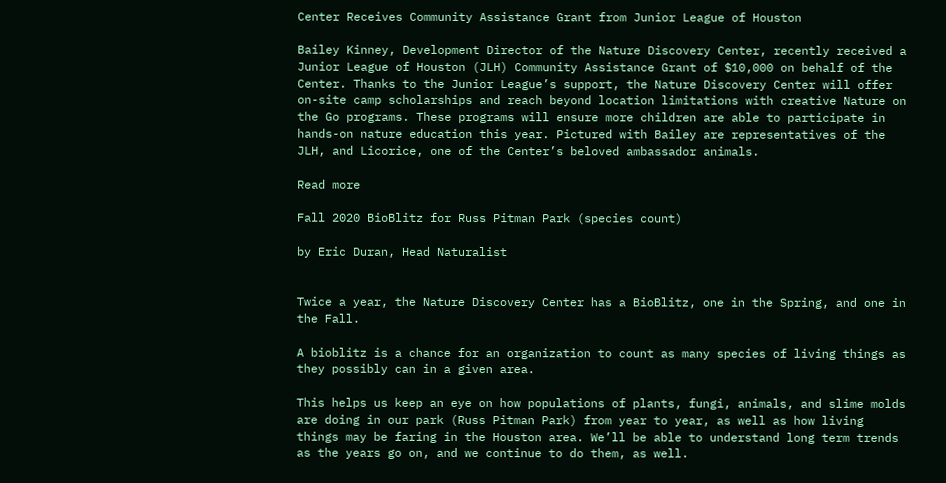Center Receives Community Assistance Grant from Junior League of Houston

Bailey Kinney, Development Director of the Nature Discovery Center, recently received a Junior League of Houston (JLH) Community Assistance Grant of $10,000 on behalf of the Center. Thanks to the Junior League’s support, the Nature Discovery Center will offer on-site camp scholarships and reach beyond location limitations with creative Nature on the Go programs. These programs will ensure more children are able to participate in hands-on nature education this year. Pictured with Bailey are representatives of the JLH, and Licorice, one of the Center’s beloved ambassador animals.

Read more

Fall 2020 BioBlitz for Russ Pitman Park (species count)

by Eric Duran, Head Naturalist


Twice a year, the Nature Discovery Center has a BioBlitz, one in the Spring, and one in the Fall.

A bioblitz is a chance for an organization to count as many species of living things as they possibly can in a given area.

This helps us keep an eye on how populations of plants, fungi, animals, and slime molds are doing in our park (Russ Pitman Park) from year to year, as well as how living things may be faring in the Houston area. We’ll be able to understand long term trends as the years go on, and we continue to do them, as well.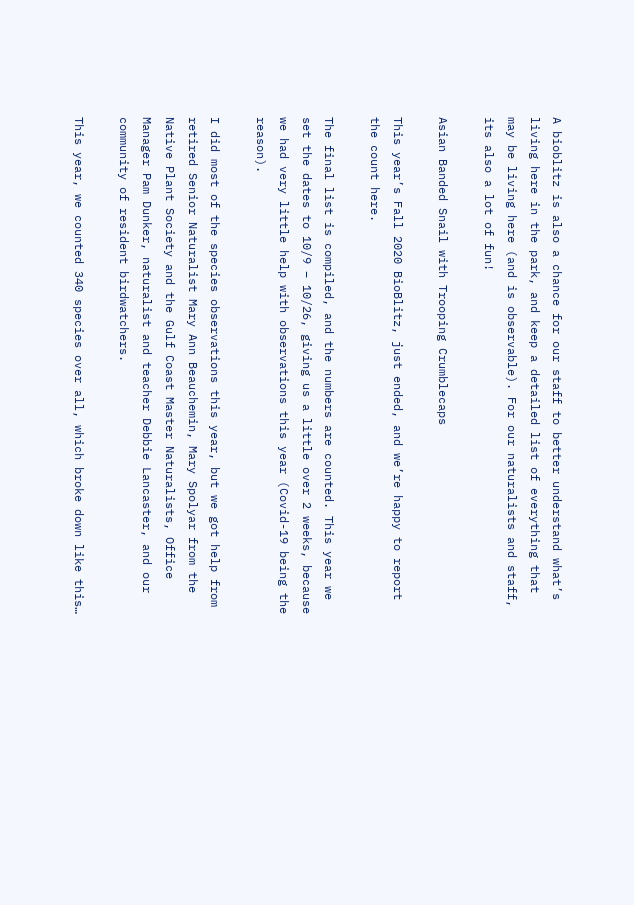A bioblitz is also a chance for our staff to better understand what’s living here in the park, and keep a detailed list of everything that may be living here (and is observable). For our naturalists and staff, its also a lot of fun!

Asian Banded Snail with Trooping Crumblecaps

This year’s Fall 2020 BioBlitz, just ended, and we’re happy to report the count here.

The final list is compiled, and the numbers are counted. This year we set the dates to 10/9 – 10/26, giving us a little over 2 weeks, because we had very little help with observations this year (Covid-19 being the reason).

I did most of the species observations this year, but we got help from retired Senior Naturalist Mary Ann Beauchemin, Mary Spolyar from the Native Plant Society and the Gulf Coast Master Naturalists, Office Manager Pam Dunker, naturalist and teacher Debbie Lancaster, and our community of resident birdwatchers.

This year, we counted 340 species over all, which broke down like this…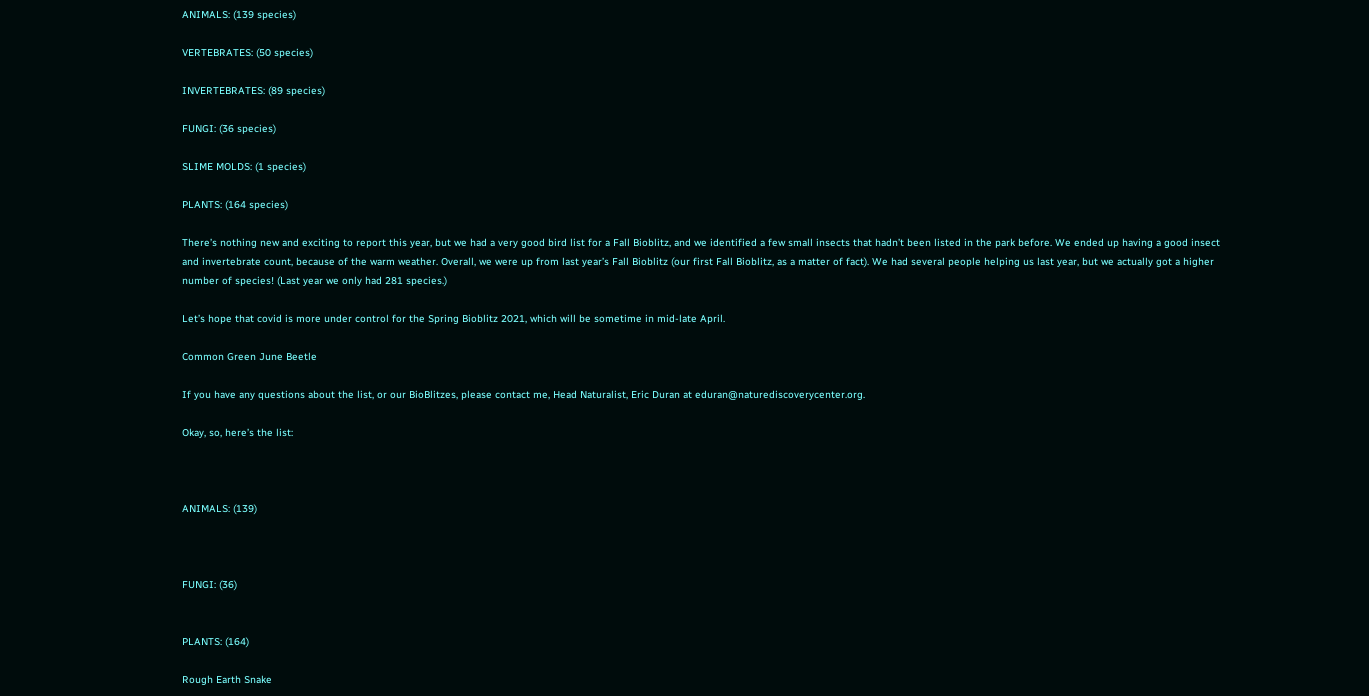ANIMALS: (139 species)

VERTEBRATES: (50 species)

INVERTEBRATES: (89 species)

FUNGI: (36 species)

SLIME MOLDS: (1 species)

PLANTS: (164 species)

There’s nothing new and exciting to report this year, but we had a very good bird list for a Fall Bioblitz, and we identified a few small insects that hadn’t been listed in the park before. We ended up having a good insect and invertebrate count, because of the warm weather. Overall, we were up from last year’s Fall Bioblitz (our first Fall Bioblitz, as a matter of fact). We had several people helping us last year, but we actually got a higher number of species! (Last year we only had 281 species.)

Let’s hope that covid is more under control for the Spring Bioblitz 2021, which will be sometime in mid-late April.

Common Green June Beetle

If you have any questions about the list, or our BioBlitzes, please contact me, Head Naturalist, Eric Duran at eduran@naturediscoverycenter.org.

Okay, so, here’s the list:



ANIMALS: (139)



FUNGI: (36)


PLANTS: (164)

Rough Earth Snake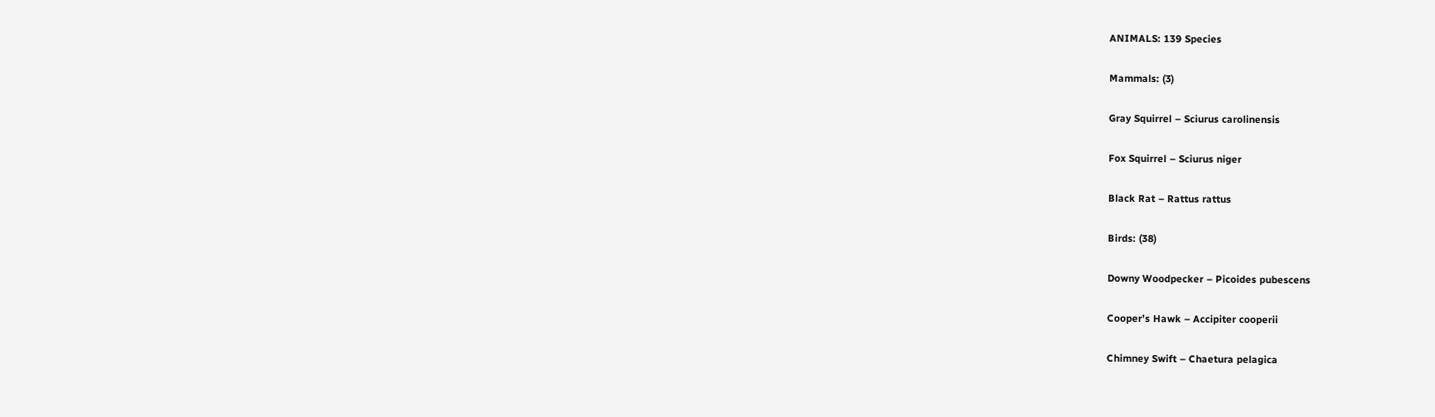ANIMALS: 139 Species

Mammals: (3)

Gray Squirrel – Sciurus carolinensis

Fox Squirrel – Sciurus niger

Black Rat – Rattus rattus

Birds: (38)

Downy Woodpecker – Picoides pubescens

Cooper’s Hawk – Accipiter cooperii

Chimney Swift – Chaetura pelagica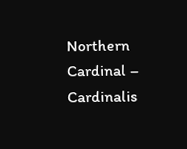Northern Cardinal – Cardinalis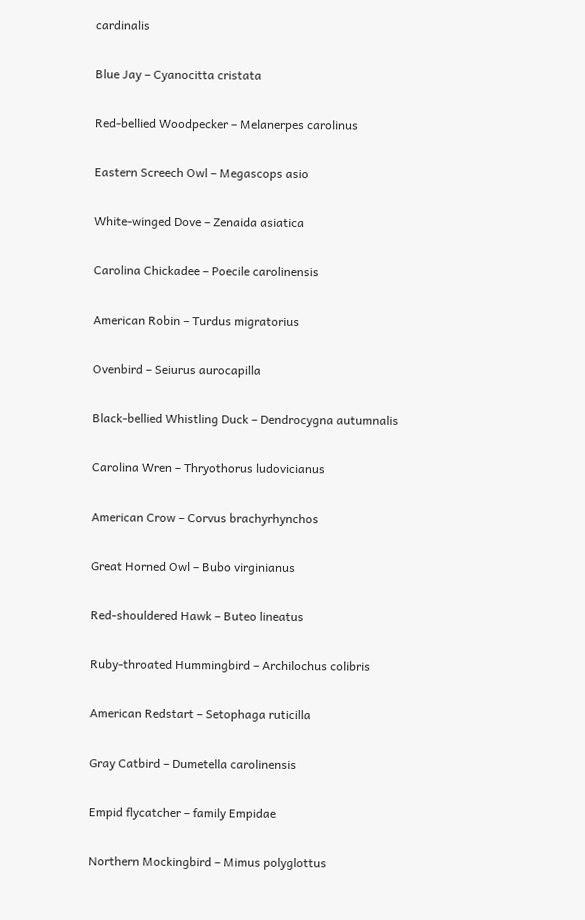cardinalis

Blue Jay – Cyanocitta cristata

Red-bellied Woodpecker – Melanerpes carolinus

Eastern Screech Owl – Megascops asio

White-winged Dove – Zenaida asiatica

Carolina Chickadee – Poecile carolinensis

American Robin – Turdus migratorius

Ovenbird – Seiurus aurocapilla

Black-bellied Whistling Duck – Dendrocygna autumnalis

Carolina Wren – Thryothorus ludovicianus

American Crow – Corvus brachyrhynchos

Great Horned Owl – Bubo virginianus

Red-shouldered Hawk – Buteo lineatus

Ruby-throated Hummingbird – Archilochus colibris

American Redstart – Setophaga ruticilla

Gray Catbird – Dumetella carolinensis

Empid flycatcher – family Empidae

Northern Mockingbird – Mimus polyglottus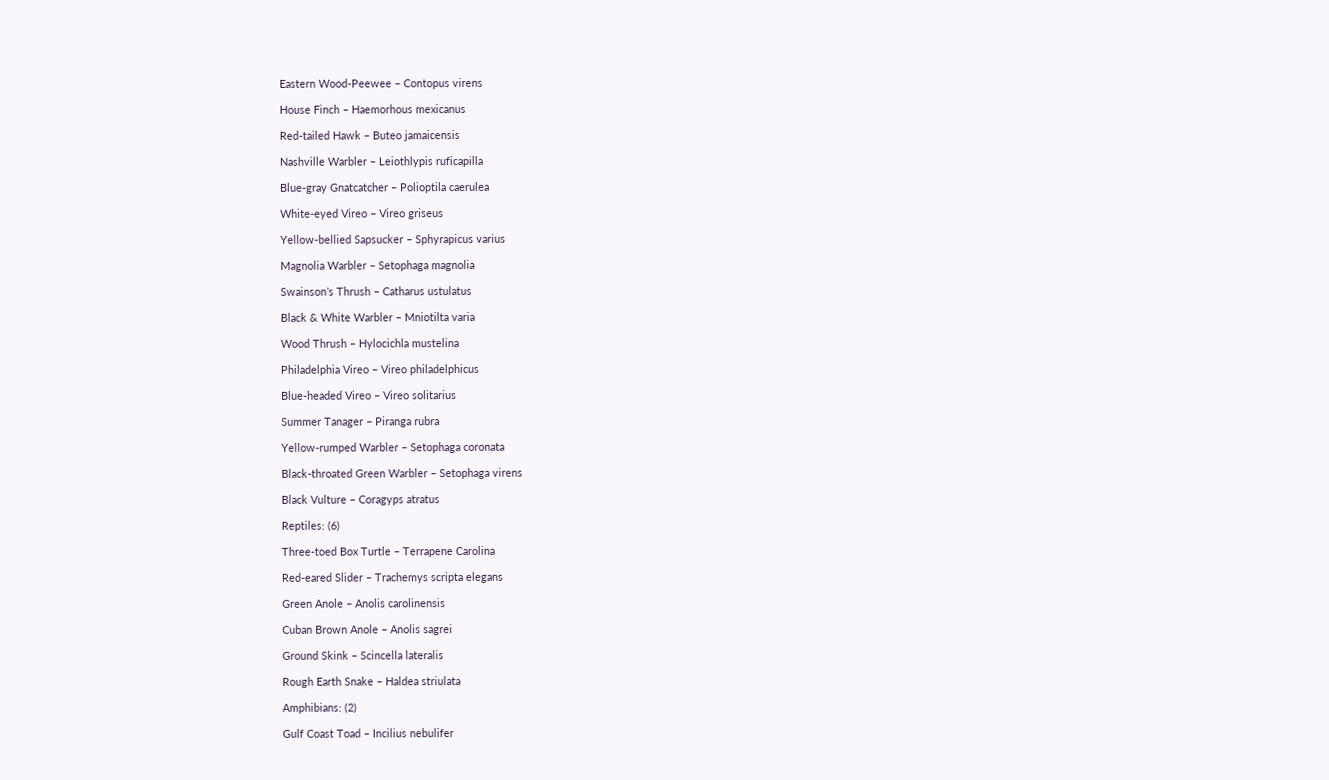Eastern Wood-Peewee – Contopus virens

House Finch – Haemorhous mexicanus

Red-tailed Hawk – Buteo jamaicensis

Nashville Warbler – Leiothlypis ruficapilla

Blue-gray Gnatcatcher – Polioptila caerulea

White-eyed Vireo – Vireo griseus

Yellow-bellied Sapsucker – Sphyrapicus varius

Magnolia Warbler – Setophaga magnolia

Swainson’s Thrush – Catharus ustulatus

Black & White Warbler – Mniotilta varia

Wood Thrush – Hylocichla mustelina

Philadelphia Vireo – Vireo philadelphicus

Blue-headed Vireo – Vireo solitarius

Summer Tanager – Piranga rubra

Yellow-rumped Warbler – Setophaga coronata

Black-throated Green Warbler – Setophaga virens

Black Vulture – Coragyps atratus

Reptiles: (6)

Three-toed Box Turtle – Terrapene Carolina

Red-eared Slider – Trachemys scripta elegans

Green Anole – Anolis carolinensis

Cuban Brown Anole – Anolis sagrei

Ground Skink – Scincella lateralis

Rough Earth Snake – Haldea striulata

Amphibians: (2)

Gulf Coast Toad – Incilius nebulifer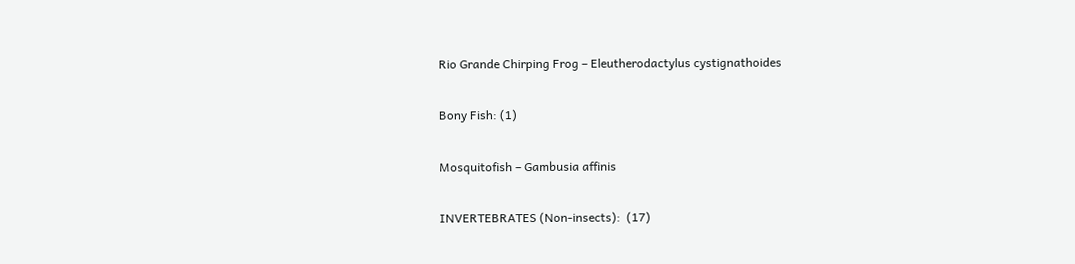Rio Grande Chirping Frog – Eleutherodactylus cystignathoides

Bony Fish: (1)

Mosquitofish – Gambusia affinis

INVERTEBRATES (Non-insects):  (17)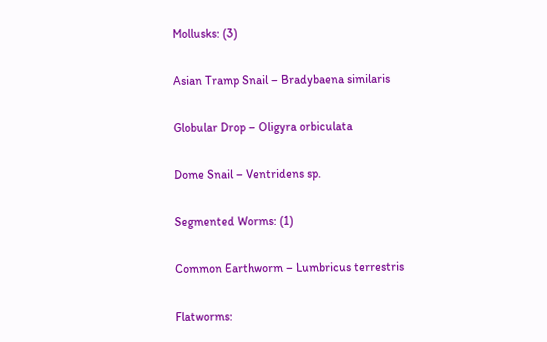Mollusks: (3)

Asian Tramp Snail – Bradybaena similaris

Globular Drop – Oligyra orbiculata

Dome Snail – Ventridens sp.

Segmented Worms: (1)

Common Earthworm – Lumbricus terrestris

Flatworms: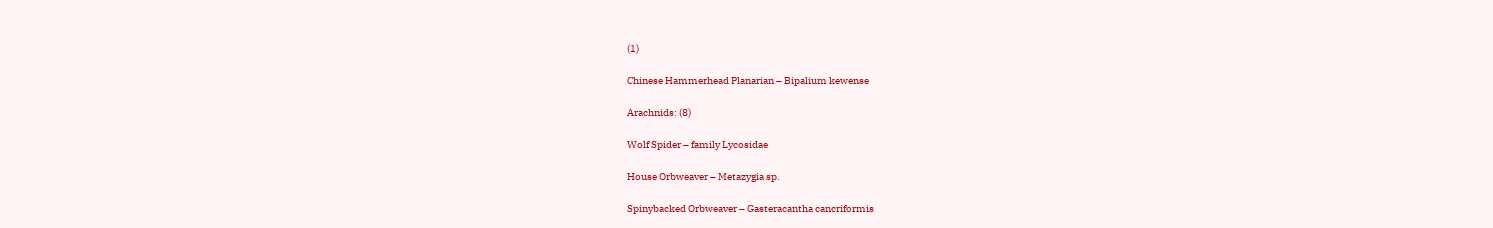(1)

Chinese Hammerhead Planarian – Bipalium kewense

Arachnids: (8)

Wolf Spider – family Lycosidae

House Orbweaver – Metazygia sp.

Spinybacked Orbweaver – Gasteracantha cancriformis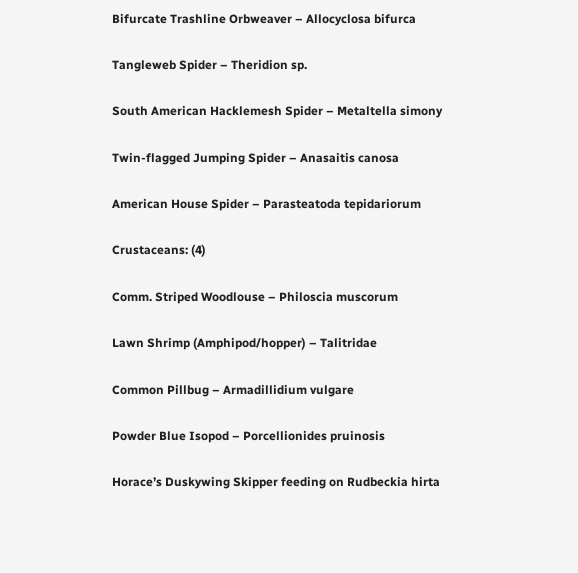Bifurcate Trashline Orbweaver – Allocyclosa bifurca

Tangleweb Spider – Theridion sp.

South American Hacklemesh Spider – Metaltella simony

Twin-flagged Jumping Spider – Anasaitis canosa

American House Spider – Parasteatoda tepidariorum

Crustaceans: (4)

Comm. Striped Woodlouse – Philoscia muscorum

Lawn Shrimp (Amphipod/hopper) – Talitridae

Common Pillbug – Armadillidium vulgare

Powder Blue Isopod – Porcellionides pruinosis

Horace’s Duskywing Skipper feeding on Rudbeckia hirta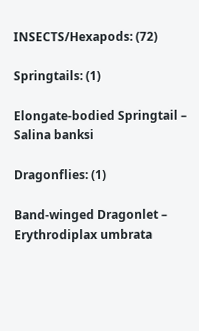INSECTS/Hexapods: (72)

Springtails: (1)

Elongate-bodied Springtail – Salina banksi

Dragonflies: (1)

Band-winged Dragonlet – Erythrodiplax umbrata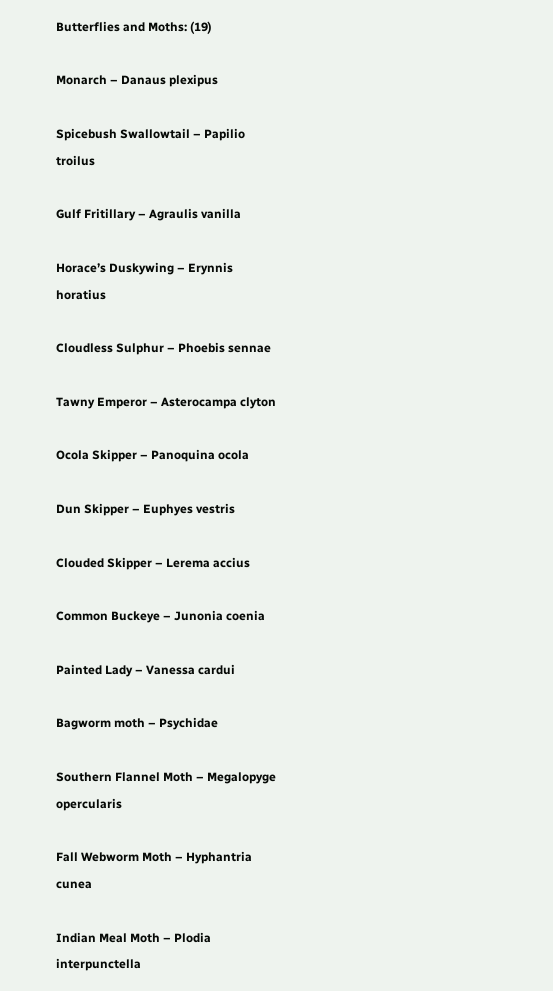Butterflies and Moths: (19)

Monarch – Danaus plexipus

Spicebush Swallowtail – Papilio troilus

Gulf Fritillary – Agraulis vanilla

Horace’s Duskywing – Erynnis horatius

Cloudless Sulphur – Phoebis sennae

Tawny Emperor – Asterocampa clyton

Ocola Skipper – Panoquina ocola

Dun Skipper – Euphyes vestris

Clouded Skipper – Lerema accius

Common Buckeye – Junonia coenia

Painted Lady – Vanessa cardui

Bagworm moth – Psychidae

Southern Flannel Moth – Megalopyge opercularis

Fall Webworm Moth – Hyphantria cunea

Indian Meal Moth – Plodia interpunctella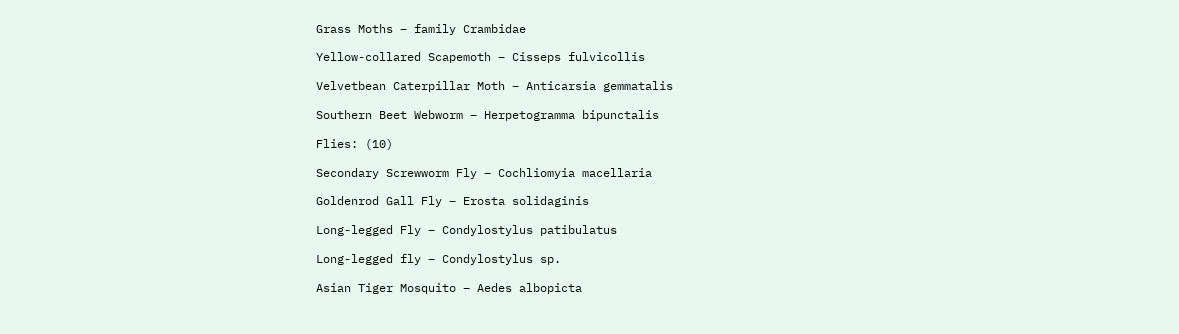Grass Moths – family Crambidae

Yellow-collared Scapemoth – Cisseps fulvicollis

Velvetbean Caterpillar Moth – Anticarsia gemmatalis

Southern Beet Webworm – Herpetogramma bipunctalis

Flies: (10)

Secondary Screwworm Fly – Cochliomyia macellaria

Goldenrod Gall Fly – Erosta solidaginis

Long-legged Fly – Condylostylus patibulatus

Long-legged fly – Condylostylus sp.

Asian Tiger Mosquito – Aedes albopicta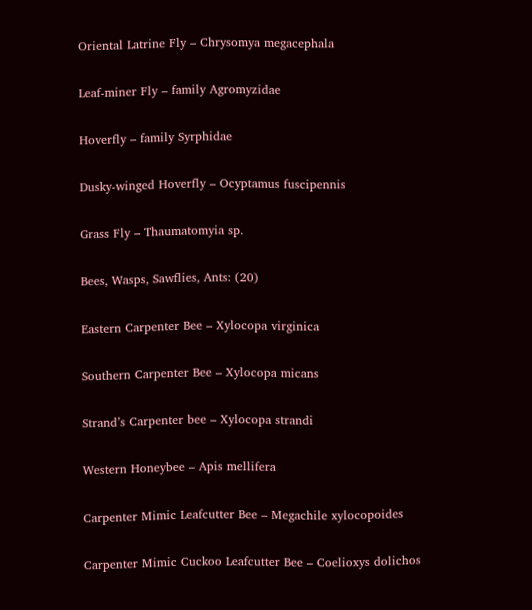Oriental Latrine Fly – Chrysomya megacephala

Leaf-miner Fly – family Agromyzidae

Hoverfly – family Syrphidae

Dusky-winged Hoverfly – Ocyptamus fuscipennis

Grass Fly – Thaumatomyia sp.

Bees, Wasps, Sawflies, Ants: (20)

Eastern Carpenter Bee – Xylocopa virginica

Southern Carpenter Bee – Xylocopa micans

Strand’s Carpenter bee – Xylocopa strandi

Western Honeybee – Apis mellifera

Carpenter Mimic Leafcutter Bee – Megachile xylocopoides

Carpenter Mimic Cuckoo Leafcutter Bee – Coelioxys dolichos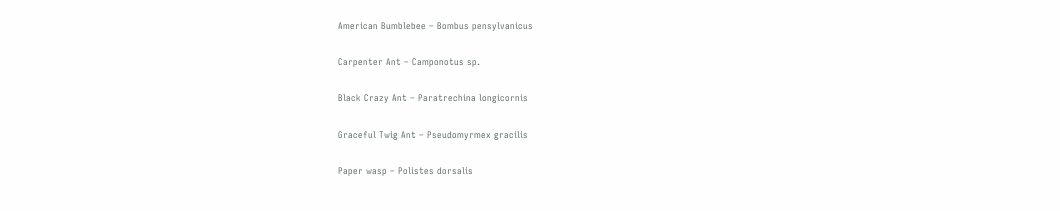American Bumblebee – Bombus pensylvanicus

Carpenter Ant – Camponotus sp.

Black Crazy Ant – Paratrechina longicornis

Graceful Twig Ant – Pseudomyrmex gracilis

Paper wasp – Polistes dorsalis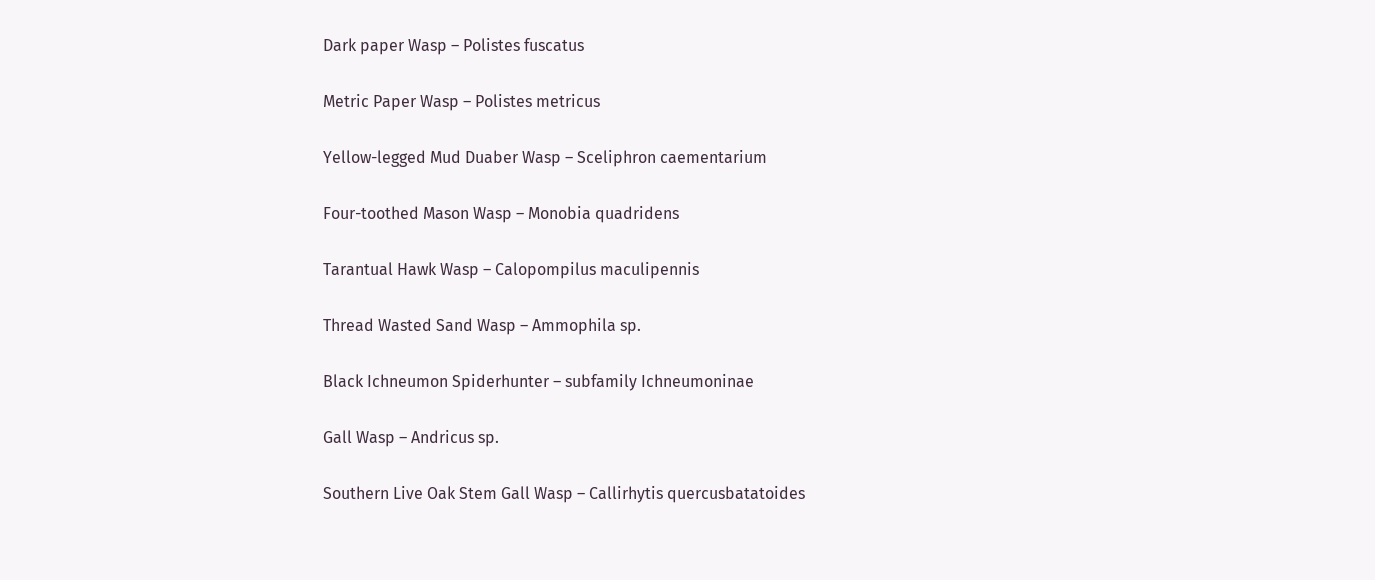Dark paper Wasp – Polistes fuscatus

Metric Paper Wasp – Polistes metricus

Yellow-legged Mud Duaber Wasp – Sceliphron caementarium

Four-toothed Mason Wasp – Monobia quadridens

Tarantual Hawk Wasp – Calopompilus maculipennis

Thread Wasted Sand Wasp – Ammophila sp.

Black Ichneumon Spiderhunter – subfamily Ichneumoninae

Gall Wasp – Andricus sp.

Southern Live Oak Stem Gall Wasp – Callirhytis quercusbatatoides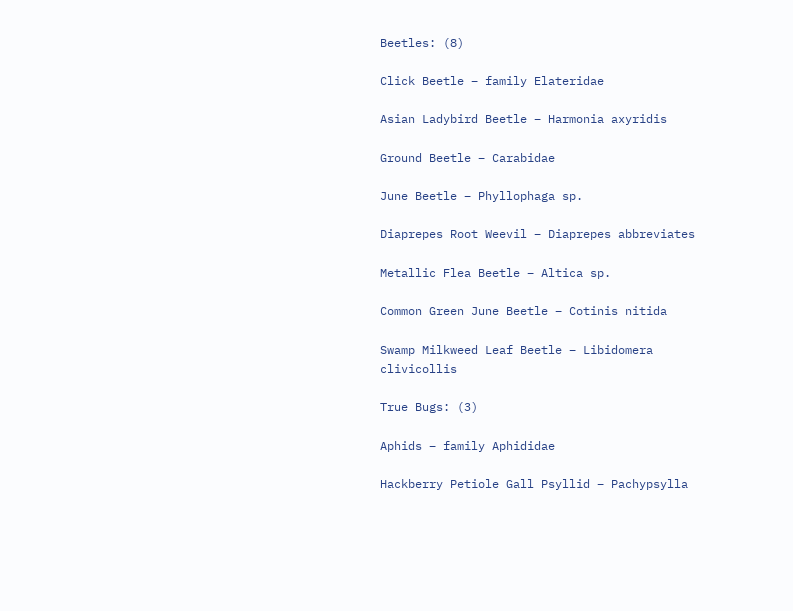Beetles: (8)

Click Beetle – family Elateridae

Asian Ladybird Beetle – Harmonia axyridis

Ground Beetle – Carabidae

June Beetle – Phyllophaga sp.

Diaprepes Root Weevil – Diaprepes abbreviates

Metallic Flea Beetle – Altica sp.

Common Green June Beetle – Cotinis nitida

Swamp Milkweed Leaf Beetle – Libidomera clivicollis

True Bugs: (3)

Aphids – family Aphididae

Hackberry Petiole Gall Psyllid – Pachypsylla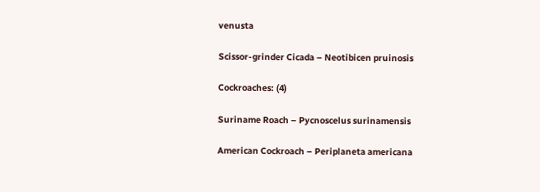venusta

Scissor-grinder Cicada – Neotibicen pruinosis

Cockroaches: (4)

Suriname Roach – Pycnoscelus surinamensis

American Cockroach – Periplaneta americana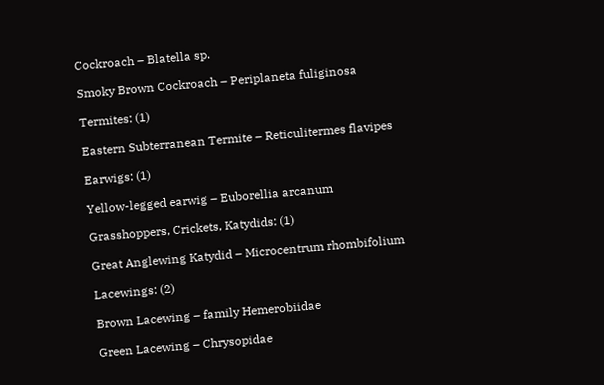Cockroach – Blatella sp.

Smoky Brown Cockroach – Periplaneta fuliginosa

Termites: (1)

Eastern Subterranean Termite – Reticulitermes flavipes

Earwigs: (1)

Yellow-legged earwig – Euborellia arcanum

Grasshoppers, Crickets, Katydids: (1)

Great Anglewing Katydid – Microcentrum rhombifolium

Lacewings: (2)

Brown Lacewing – family Hemerobiidae

Green Lacewing – Chrysopidae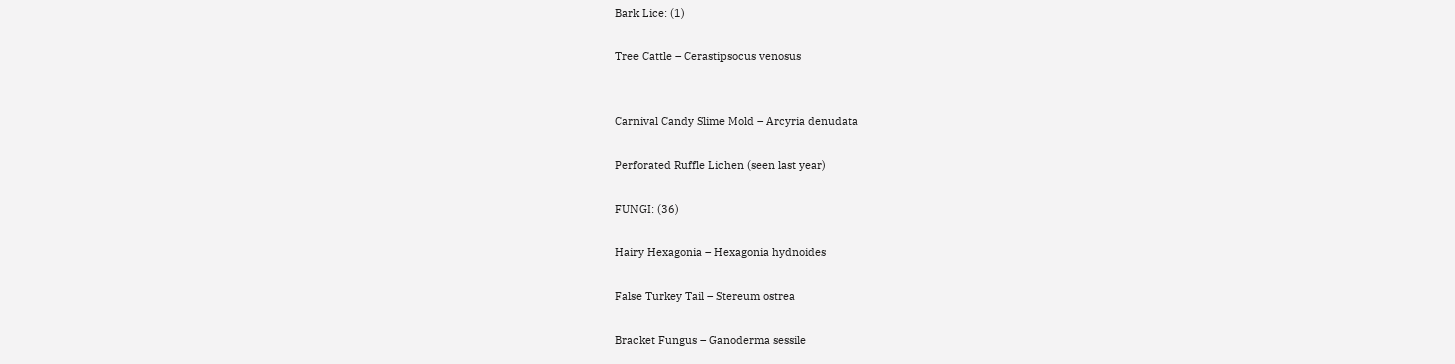Bark Lice: (1)

Tree Cattle – Cerastipsocus venosus


Carnival Candy Slime Mold – Arcyria denudata

Perforated Ruffle Lichen (seen last year)

FUNGI: (36)

Hairy Hexagonia – Hexagonia hydnoides

False Turkey Tail – Stereum ostrea

Bracket Fungus – Ganoderma sessile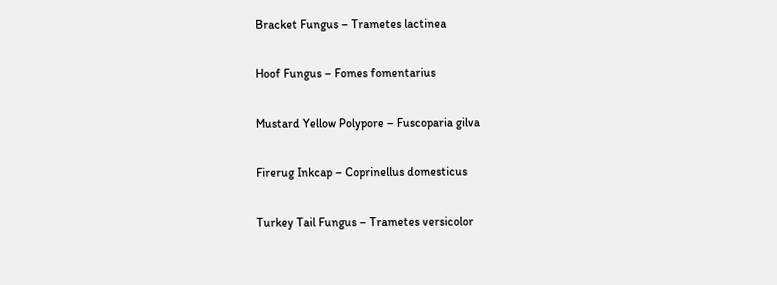Bracket Fungus – Trametes lactinea

Hoof Fungus – Fomes fomentarius

Mustard Yellow Polypore – Fuscoparia gilva

Firerug Inkcap – Coprinellus domesticus

Turkey Tail Fungus – Trametes versicolor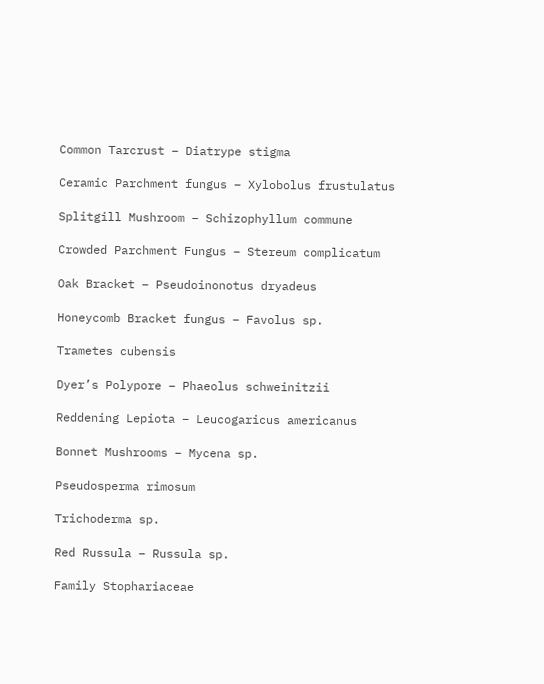Common Tarcrust – Diatrype stigma

Ceramic Parchment fungus – Xylobolus frustulatus

Splitgill Mushroom – Schizophyllum commune

Crowded Parchment Fungus – Stereum complicatum

Oak Bracket – Pseudoinonotus dryadeus

Honeycomb Bracket fungus – Favolus sp.

Trametes cubensis

Dyer’s Polypore – Phaeolus schweinitzii

Reddening Lepiota – Leucogaricus americanus

Bonnet Mushrooms – Mycena sp.

Pseudosperma rimosum

Trichoderma sp.

Red Russula – Russula sp.

Family Stophariaceae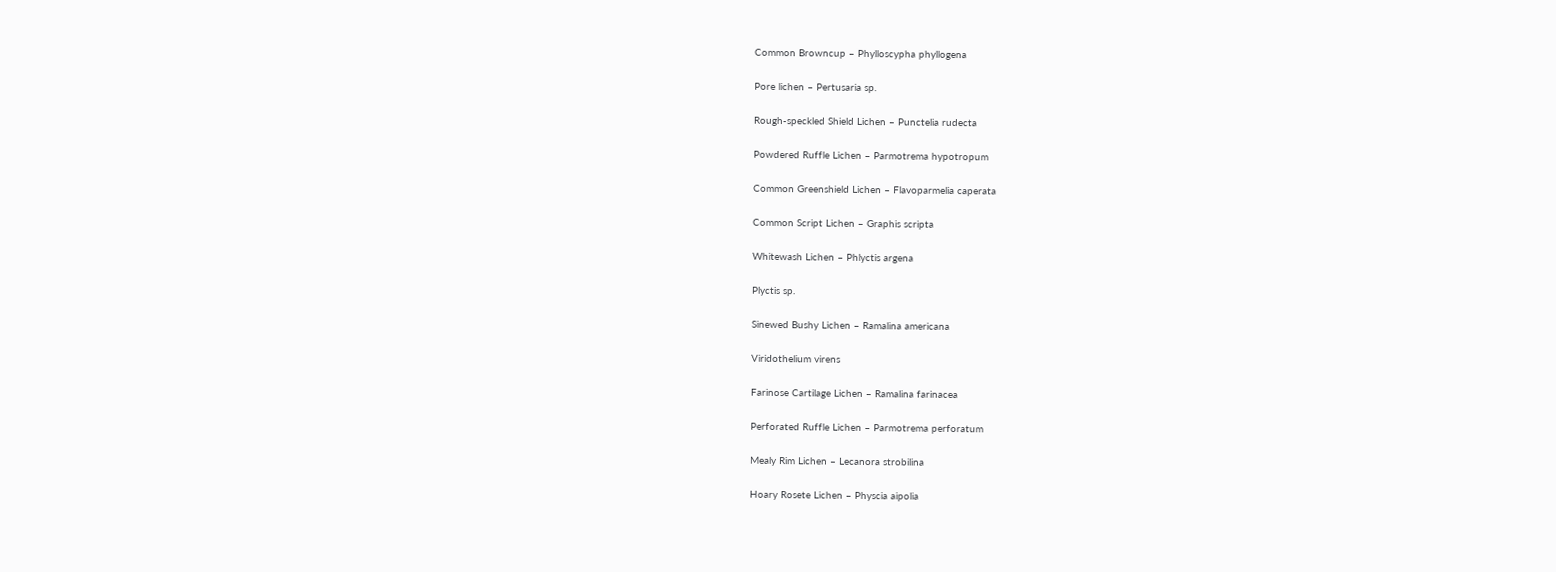Common Browncup – Phylloscypha phyllogena

Pore lichen – Pertusaria sp.

Rough-speckled Shield Lichen – Punctelia rudecta

Powdered Ruffle Lichen – Parmotrema hypotropum

Common Greenshield Lichen – Flavoparmelia caperata

Common Script Lichen – Graphis scripta

Whitewash Lichen – Phlyctis argena

Plyctis sp.

Sinewed Bushy Lichen – Ramalina americana

Viridothelium virens

Farinose Cartilage Lichen – Ramalina farinacea

Perforated Ruffle Lichen – Parmotrema perforatum

Mealy Rim Lichen – Lecanora strobilina

Hoary Rosete Lichen – Physcia aipolia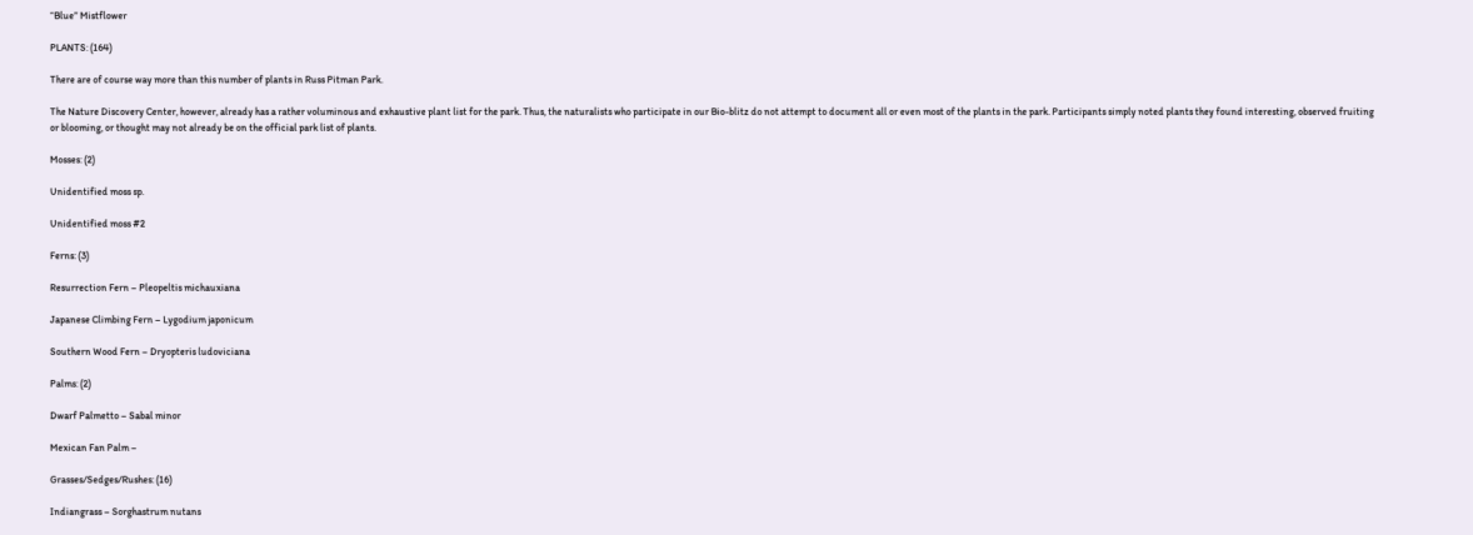“Blue” Mistflower

PLANTS: (164)

There are of course way more than this number of plants in Russ Pitman Park.

The Nature Discovery Center, however, already has a rather voluminous and exhaustive plant list for the park. Thus, the naturalists who participate in our Bio-blitz do not attempt to document all or even most of the plants in the park. Participants simply noted plants they found interesting, observed fruiting or blooming, or thought may not already be on the official park list of plants.

Mosses: (2)

Unidentified moss sp.

Unidentified moss #2

Ferns: (3)

Resurrection Fern – Pleopeltis michauxiana

Japanese Climbing Fern – Lygodium japonicum

Southern Wood Fern – Dryopteris ludoviciana

Palms: (2)

Dwarf Palmetto – Sabal minor

Mexican Fan Palm –

Grasses/Sedges/Rushes: (16)

Indiangrass – Sorghastrum nutans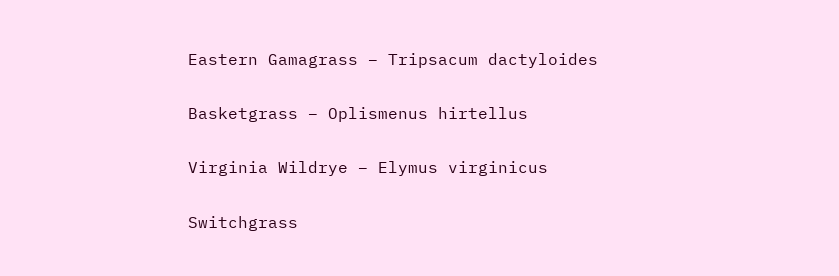Eastern Gamagrass – Tripsacum dactyloides

Basketgrass – Oplismenus hirtellus

Virginia Wildrye – Elymus virginicus

Switchgrass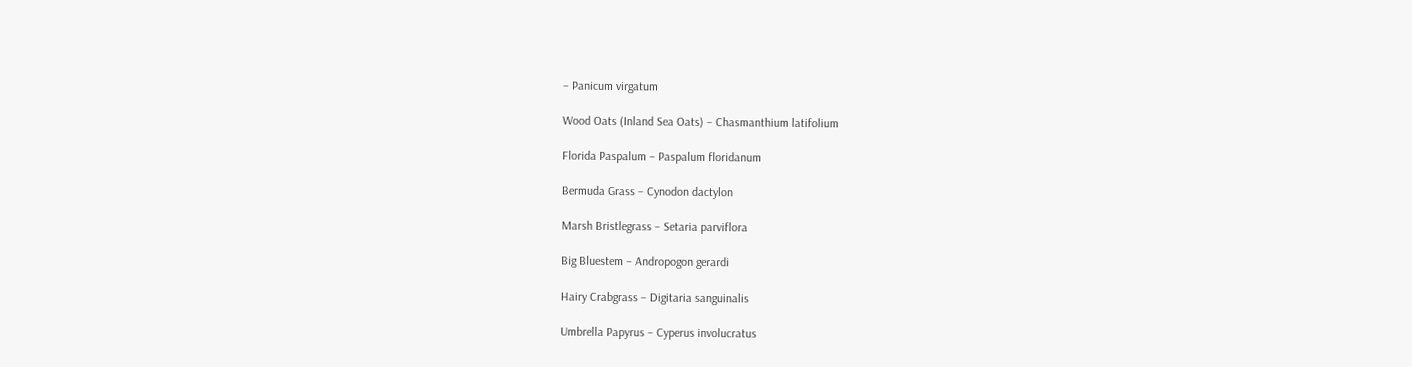– Panicum virgatum

Wood Oats (Inland Sea Oats) – Chasmanthium latifolium

Florida Paspalum – Paspalum floridanum

Bermuda Grass – Cynodon dactylon

Marsh Bristlegrass – Setaria parviflora

Big Bluestem – Andropogon gerardi

Hairy Crabgrass – Digitaria sanguinalis

Umbrella Papyrus – Cyperus involucratus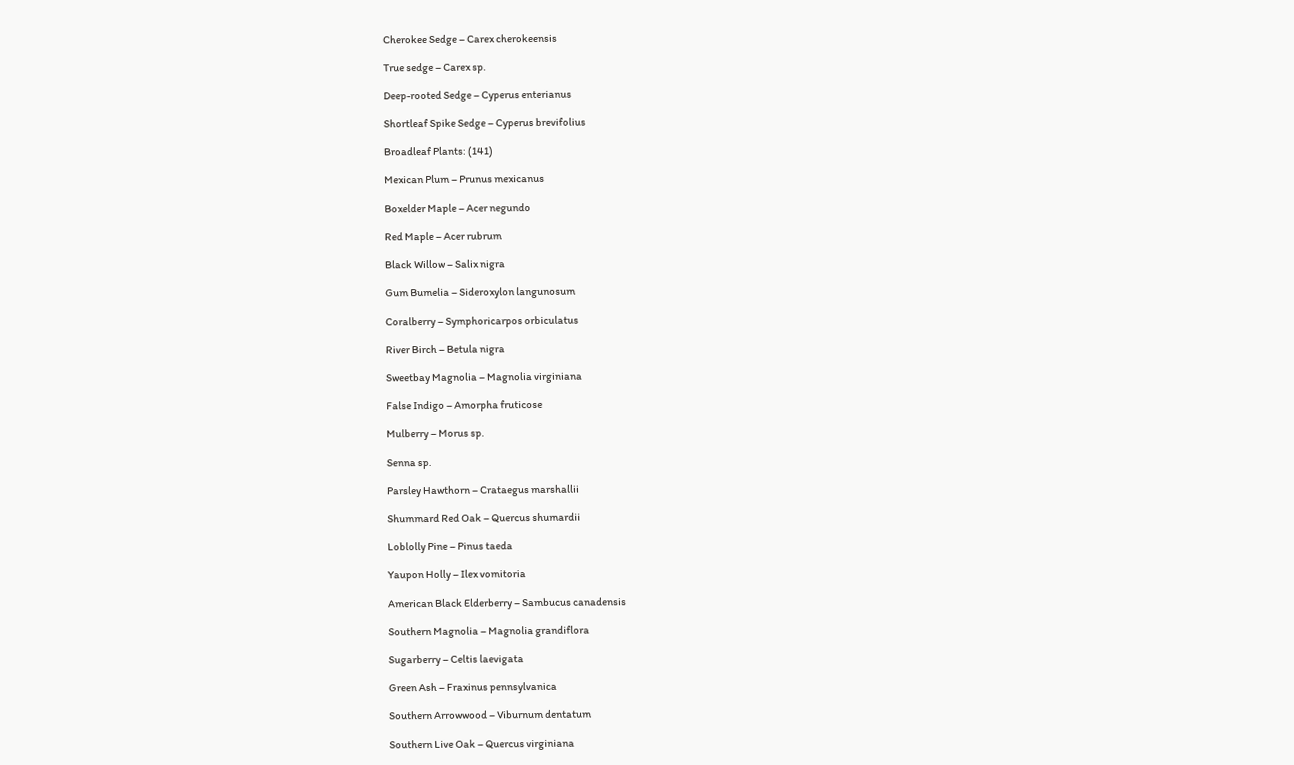Cherokee Sedge – Carex cherokeensis

True sedge – Carex sp.

Deep-rooted Sedge – Cyperus enterianus

Shortleaf Spike Sedge – Cyperus brevifolius

Broadleaf Plants: (141)

Mexican Plum – Prunus mexicanus

Boxelder Maple – Acer negundo

Red Maple – Acer rubrum

Black Willow – Salix nigra

Gum Bumelia – Sideroxylon langunosum

Coralberry – Symphoricarpos orbiculatus

River Birch – Betula nigra

Sweetbay Magnolia – Magnolia virginiana

False Indigo – Amorpha fruticose

Mulberry – Morus sp.

Senna sp.

Parsley Hawthorn – Crataegus marshallii

Shummard Red Oak – Quercus shumardii

Loblolly Pine – Pinus taeda

Yaupon Holly – Ilex vomitoria

American Black Elderberry – Sambucus canadensis

Southern Magnolia – Magnolia grandiflora

Sugarberry – Celtis laevigata

Green Ash – Fraxinus pennsylvanica

Southern Arrowwood – Viburnum dentatum

Southern Live Oak – Quercus virginiana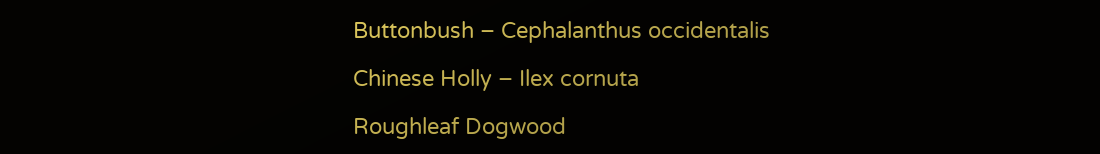Buttonbush – Cephalanthus occidentalis

Chinese Holly – Ilex cornuta

Roughleaf Dogwood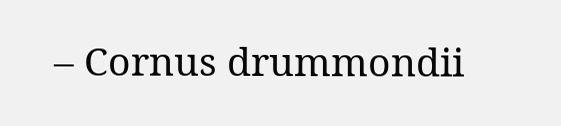– Cornus drummondii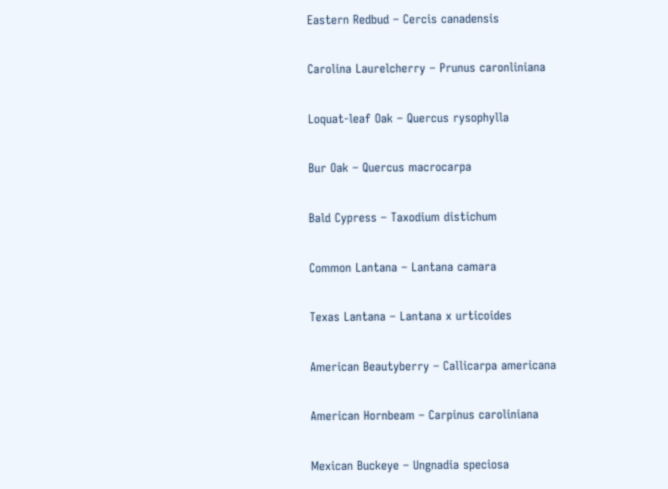Eastern Redbud – Cercis canadensis

Carolina Laurelcherry – Prunus caronliniana

Loquat-leaf Oak – Quercus rysophylla

Bur Oak – Quercus macrocarpa

Bald Cypress – Taxodium distichum

Common Lantana – Lantana camara

Texas Lantana – Lantana x urticoides

American Beautyberry – Callicarpa americana

American Hornbeam – Carpinus caroliniana

Mexican Buckeye – Ungnadia speciosa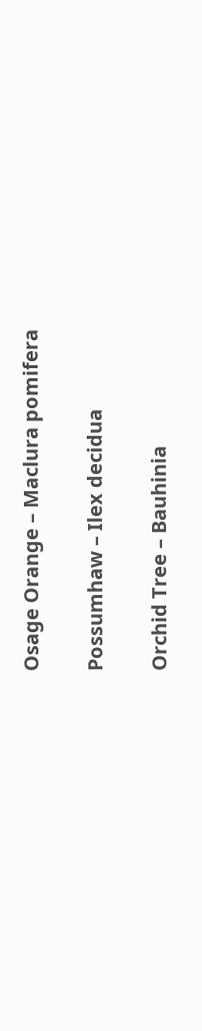Osage Orange – Maclura pomifera

Possumhaw – Ilex decidua

Orchid Tree – Bauhinia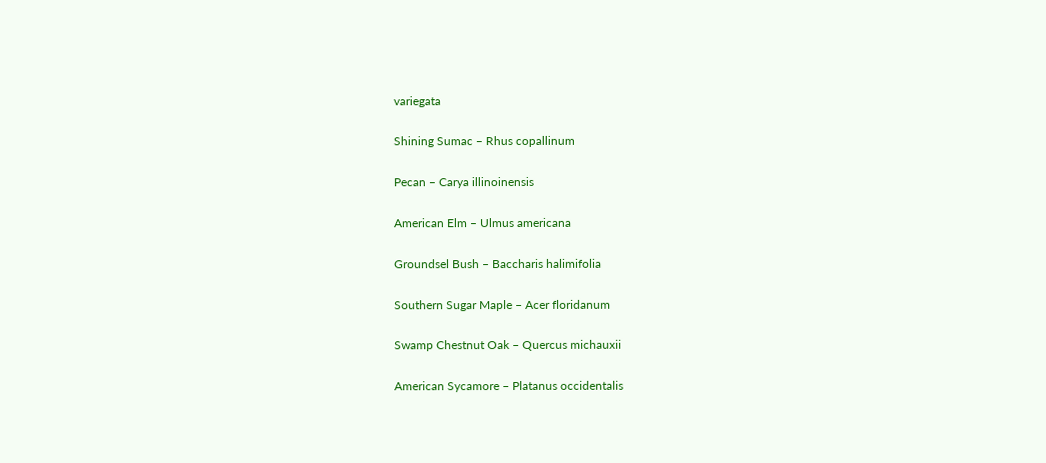variegata

Shining Sumac – Rhus copallinum

Pecan – Carya illinoinensis

American Elm – Ulmus americana

Groundsel Bush – Baccharis halimifolia

Southern Sugar Maple – Acer floridanum

Swamp Chestnut Oak – Quercus michauxii

American Sycamore – Platanus occidentalis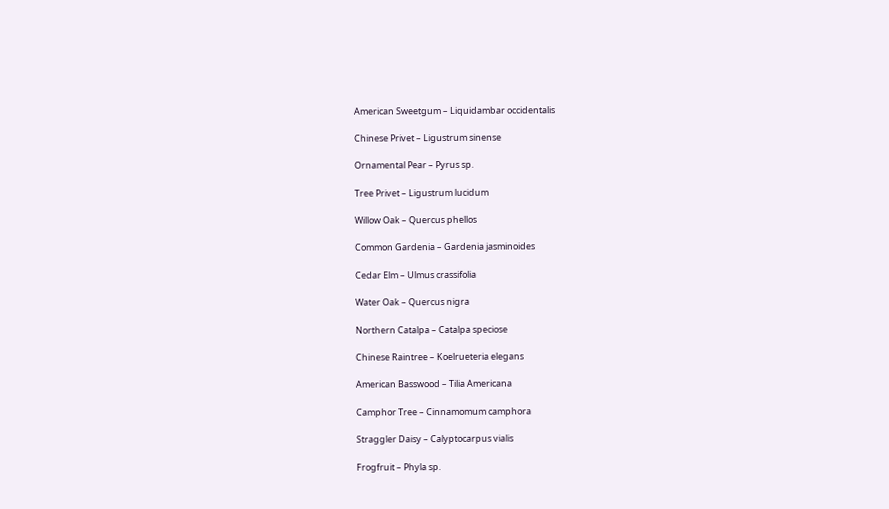American Sweetgum – Liquidambar occidentalis

Chinese Privet – Ligustrum sinense

Ornamental Pear – Pyrus sp.

Tree Privet – Ligustrum lucidum

Willow Oak – Quercus phellos

Common Gardenia – Gardenia jasminoides

Cedar Elm – Ulmus crassifolia

Water Oak – Quercus nigra

Northern Catalpa – Catalpa speciose

Chinese Raintree – Koelrueteria elegans

American Basswood – Tilia Americana

Camphor Tree – Cinnamomum camphora

Straggler Daisy – Calyptocarpus vialis

Frogfruit – Phyla sp.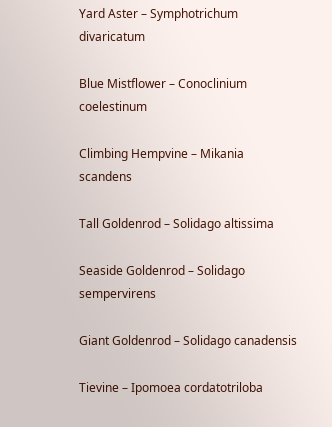Yard Aster – Symphotrichum divaricatum

Blue Mistflower – Conoclinium coelestinum

Climbing Hempvine – Mikania scandens

Tall Goldenrod – Solidago altissima

Seaside Goldenrod – Solidago sempervirens

Giant Goldenrod – Solidago canadensis

Tievine – Ipomoea cordatotriloba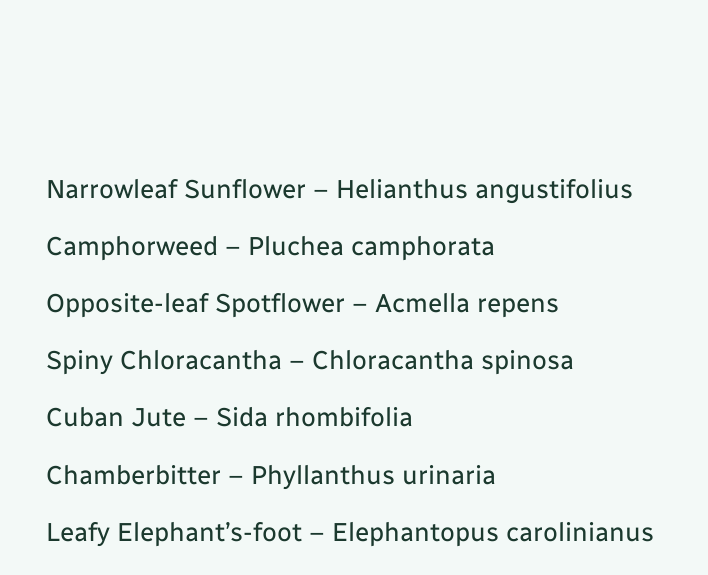Narrowleaf Sunflower – Helianthus angustifolius

Camphorweed – Pluchea camphorata

Opposite-leaf Spotflower – Acmella repens

Spiny Chloracantha – Chloracantha spinosa

Cuban Jute – Sida rhombifolia

Chamberbitter – Phyllanthus urinaria

Leafy Elephant’s-foot – Elephantopus carolinianus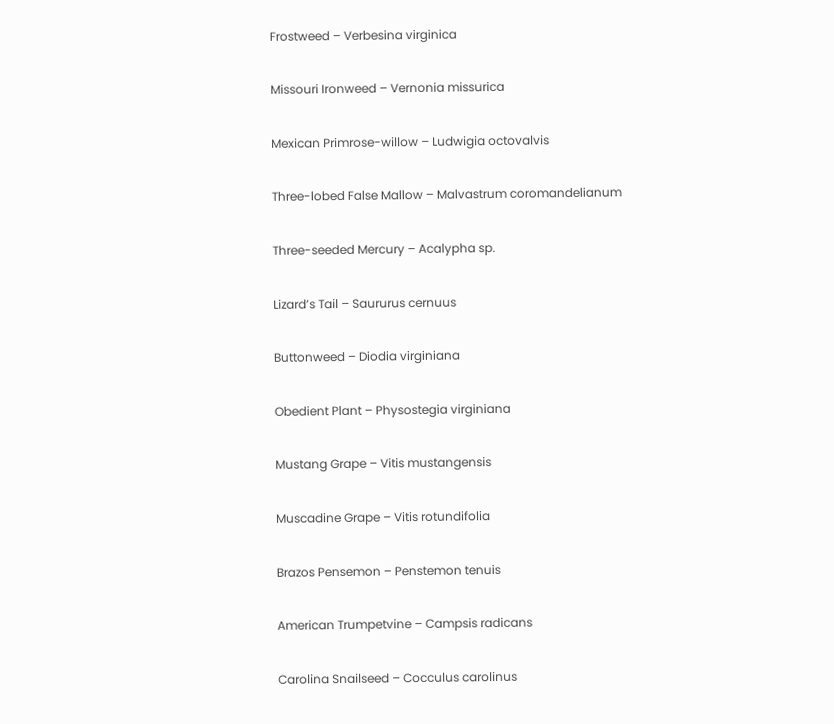Frostweed – Verbesina virginica

Missouri Ironweed – Vernonia missurica

Mexican Primrose-willow – Ludwigia octovalvis

Three-lobed False Mallow – Malvastrum coromandelianum

Three-seeded Mercury – Acalypha sp.

Lizard’s Tail – Saururus cernuus

Buttonweed – Diodia virginiana

Obedient Plant – Physostegia virginiana

Mustang Grape – Vitis mustangensis

Muscadine Grape – Vitis rotundifolia

Brazos Pensemon – Penstemon tenuis

American Trumpetvine – Campsis radicans

Carolina Snailseed – Cocculus carolinus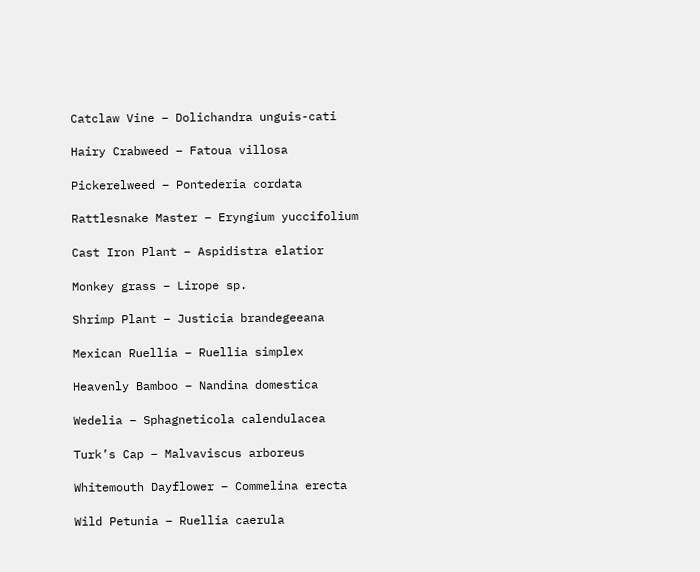Catclaw Vine – Dolichandra unguis-cati

Hairy Crabweed – Fatoua villosa

Pickerelweed – Pontederia cordata

Rattlesnake Master – Eryngium yuccifolium

Cast Iron Plant – Aspidistra elatior

Monkey grass – Lirope sp.

Shrimp Plant – Justicia brandegeeana

Mexican Ruellia – Ruellia simplex

Heavenly Bamboo – Nandina domestica

Wedelia – Sphagneticola calendulacea

Turk’s Cap – Malvaviscus arboreus

Whitemouth Dayflower – Commelina erecta

Wild Petunia – Ruellia caerula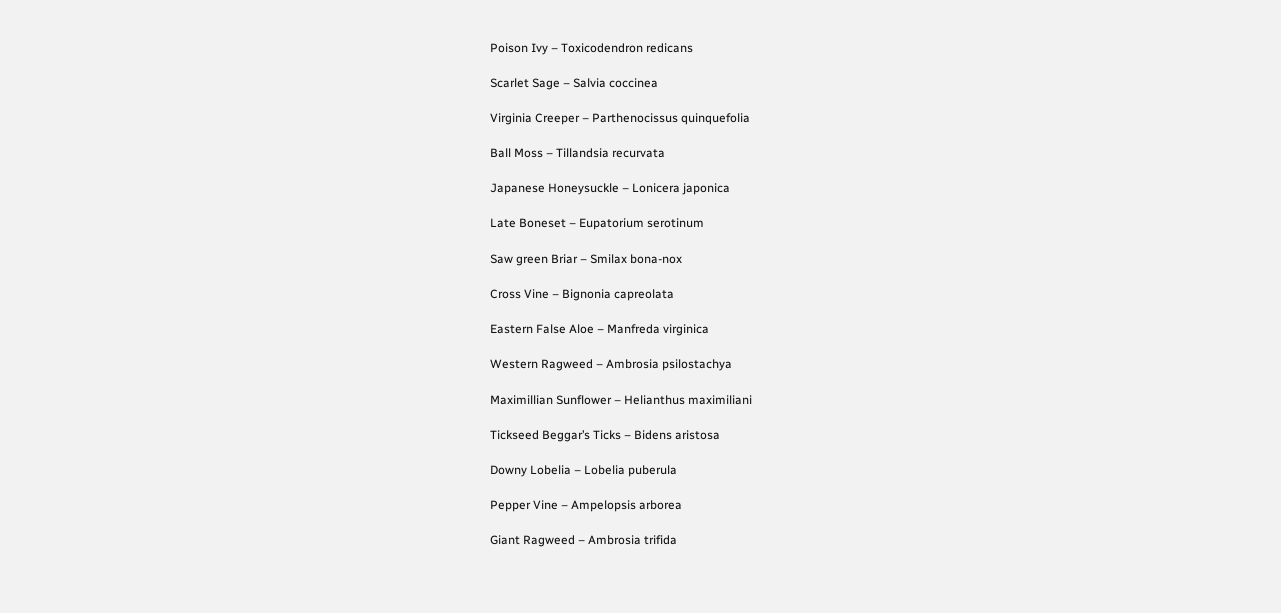Poison Ivy – Toxicodendron redicans

Scarlet Sage – Salvia coccinea

Virginia Creeper – Parthenocissus quinquefolia

Ball Moss – Tillandsia recurvata

Japanese Honeysuckle – Lonicera japonica

Late Boneset – Eupatorium serotinum

Saw green Briar – Smilax bona-nox

Cross Vine – Bignonia capreolata

Eastern False Aloe – Manfreda virginica

Western Ragweed – Ambrosia psilostachya

Maximillian Sunflower – Helianthus maximiliani

Tickseed Beggar’s Ticks – Bidens aristosa

Downy Lobelia – Lobelia puberula

Pepper Vine – Ampelopsis arborea

Giant Ragweed – Ambrosia trifida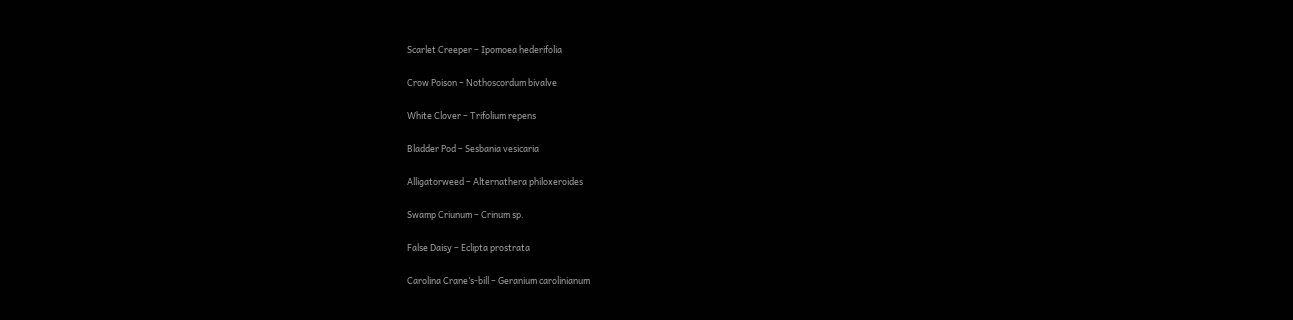Scarlet Creeper – Ipomoea hederifolia

Crow Poison – Nothoscordum bivalve

White Clover – Trifolium repens

Bladder Pod – Sesbania vesicaria

Alligatorweed – Alternathera philoxeroides

Swamp Criunum – Crinum sp.

False Daisy – Eclipta prostrata

Carolina Crane’s-bill – Geranium carolinianum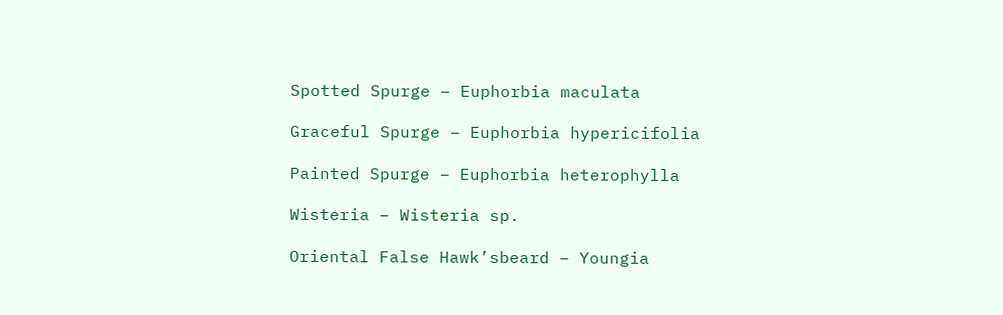Spotted Spurge – Euphorbia maculata

Graceful Spurge – Euphorbia hypericifolia

Painted Spurge – Euphorbia heterophylla

Wisteria – Wisteria sp.

Oriental False Hawk’sbeard – Youngia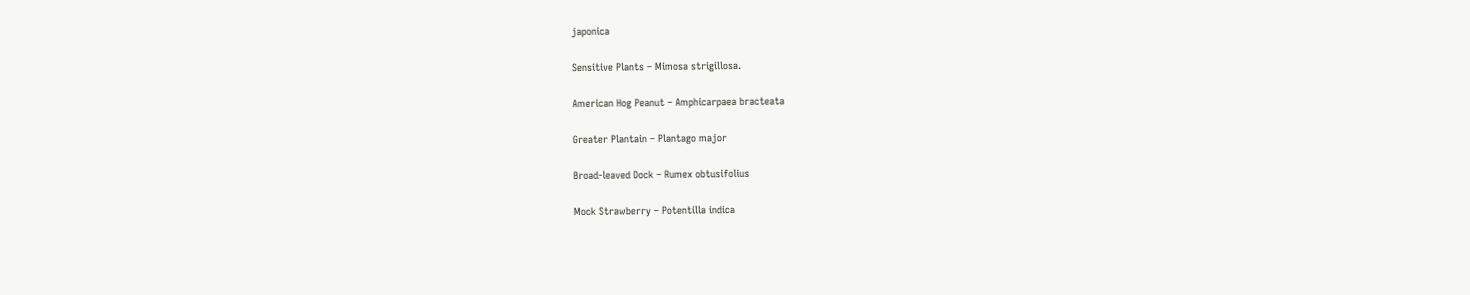japonica

Sensitive Plants – Mimosa strigillosa.

American Hog Peanut – Amphicarpaea bracteata

Greater Plantain – Plantago major

Broad-leaved Dock – Rumex obtusifolius

Mock Strawberry – Potentilla indica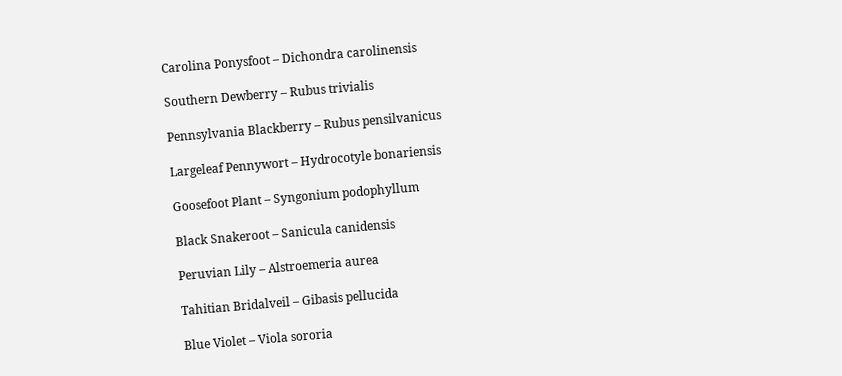Carolina Ponysfoot – Dichondra carolinensis

Southern Dewberry – Rubus trivialis

Pennsylvania Blackberry – Rubus pensilvanicus

Largeleaf Pennywort – Hydrocotyle bonariensis

Goosefoot Plant – Syngonium podophyllum

Black Snakeroot – Sanicula canidensis

Peruvian Lily – Alstroemeria aurea

Tahitian Bridalveil – Gibasis pellucida

Blue Violet – Viola sororia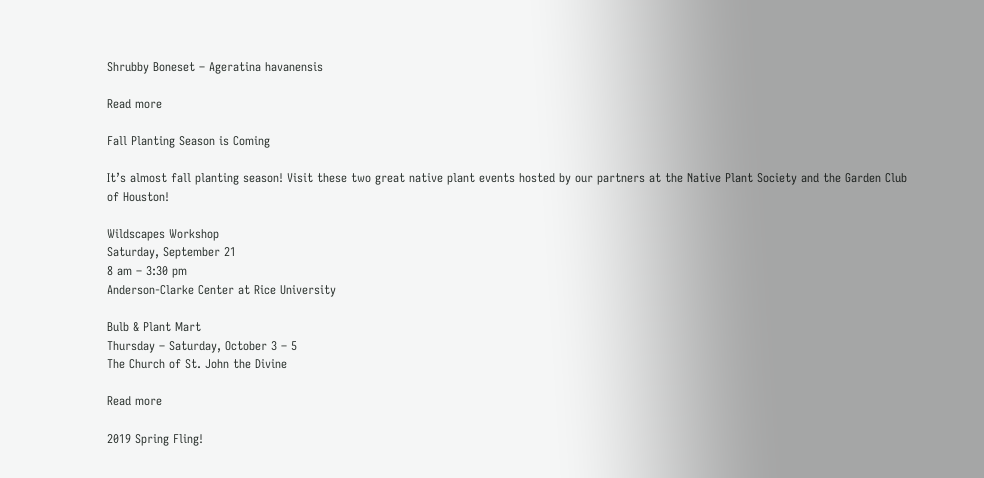Shrubby Boneset – Ageratina havanensis

Read more

Fall Planting Season is Coming

It’s almost fall planting season! Visit these two great native plant events hosted by our partners at the Native Plant Society and the Garden Club of Houston!

Wildscapes Workshop
Saturday, September 21
8 am – 3:30 pm
Anderson-Clarke Center at Rice University

Bulb & Plant Mart
Thursday – Saturday, October 3 – 5
The Church of St. John the Divine

Read more

2019 Spring Fling!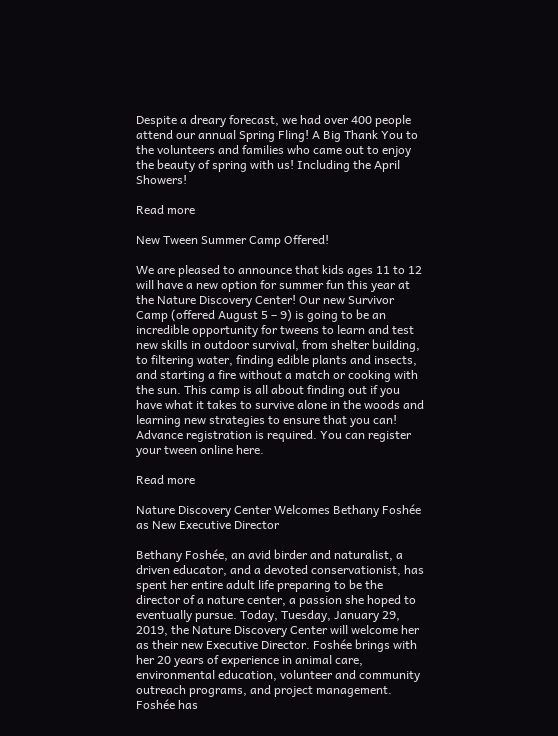Despite a dreary forecast, we had over 400 people attend our annual Spring Fling! A Big Thank You to the volunteers and families who came out to enjoy the beauty of spring with us! Including the April Showers!

Read more

New Tween Summer Camp Offered!

We are pleased to announce that kids ages 11 to 12 will have a new option for summer fun this year at the Nature Discovery Center! Our new Survivor Camp (offered August 5 – 9) is going to be an incredible opportunity for tweens to learn and test new skills in outdoor survival, from shelter building, to filtering water, finding edible plants and insects, and starting a fire without a match or cooking with the sun. This camp is all about finding out if you have what it takes to survive alone in the woods and learning new strategies to ensure that you can! Advance registration is required. You can register your tween online here.

Read more

Nature Discovery Center Welcomes Bethany Foshée as New Executive Director

Bethany Foshée, an avid birder and naturalist, a driven educator, and a devoted conservationist, has spent her entire adult life preparing to be the director of a nature center, a passion she hoped to eventually pursue. Today, Tuesday, January 29, 2019, the Nature Discovery Center will welcome her as their new Executive Director. Foshée brings with her 20 years of experience in animal care, environmental education, volunteer and community outreach programs, and project management. Foshée has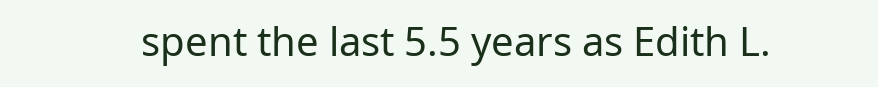spent the last 5.5 years as Edith L.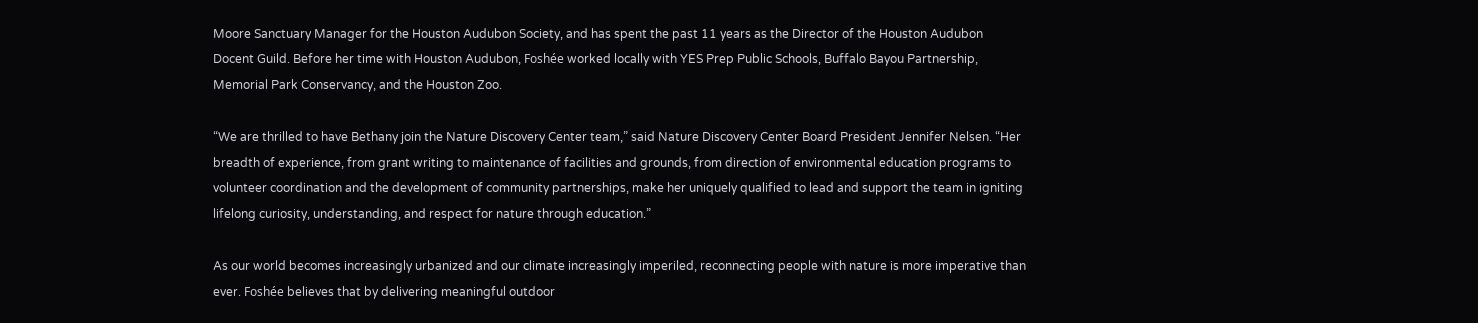Moore Sanctuary Manager for the Houston Audubon Society, and has spent the past 11 years as the Director of the Houston Audubon Docent Guild. Before her time with Houston Audubon, Foshée worked locally with YES Prep Public Schools, Buffalo Bayou Partnership, Memorial Park Conservancy, and the Houston Zoo.

“We are thrilled to have Bethany join the Nature Discovery Center team,” said Nature Discovery Center Board President Jennifer Nelsen. “Her breadth of experience, from grant writing to maintenance of facilities and grounds, from direction of environmental education programs to volunteer coordination and the development of community partnerships, make her uniquely qualified to lead and support the team in igniting lifelong curiosity, understanding, and respect for nature through education.”

As our world becomes increasingly urbanized and our climate increasingly imperiled, reconnecting people with nature is more imperative than ever. Foshée believes that by delivering meaningful outdoor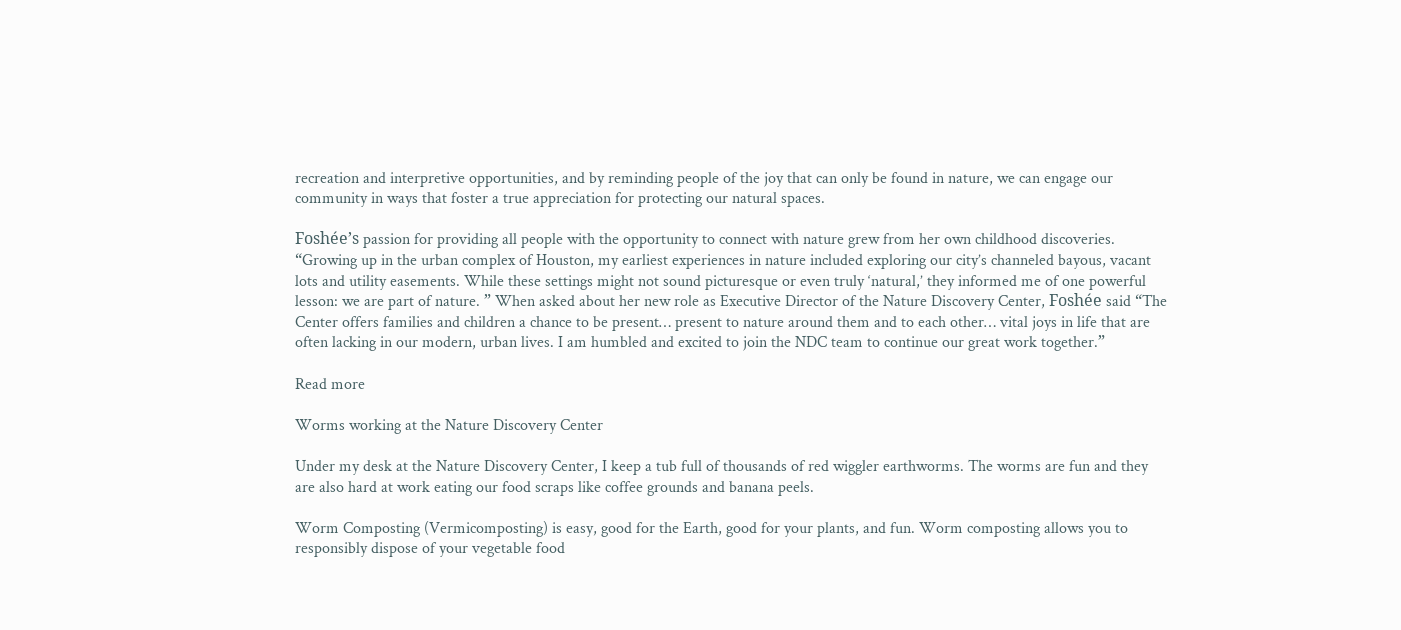recreation and interpretive opportunities, and by reminding people of the joy that can only be found in nature, we can engage our community in ways that foster a true appreciation for protecting our natural spaces.

Foshée’s passion for providing all people with the opportunity to connect with nature grew from her own childhood discoveries. “Growing up in the urban complex of Houston, my earliest experiences in nature included exploring our city’s channeled bayous, vacant lots and utility easements. While these settings might not sound picturesque or even truly ‘natural,’ they informed me of one powerful lesson: we are part of nature. ” When asked about her new role as Executive Director of the Nature Discovery Center, Foshée said “The Center offers families and children a chance to be present… present to nature around them and to each other… vital joys in life that are often lacking in our modern, urban lives. I am humbled and excited to join the NDC team to continue our great work together.”

Read more

Worms working at the Nature Discovery Center

Under my desk at the Nature Discovery Center, I keep a tub full of thousands of red wiggler earthworms. The worms are fun and they are also hard at work eating our food scraps like coffee grounds and banana peels.

Worm Composting (Vermicomposting) is easy, good for the Earth, good for your plants, and fun. Worm composting allows you to responsibly dispose of your vegetable food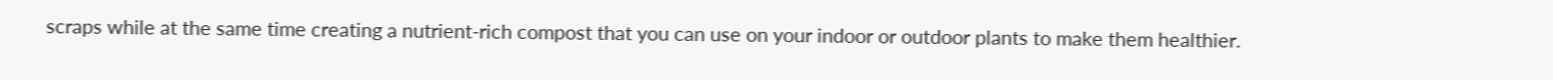scraps while at the same time creating a nutrient-rich compost that you can use on your indoor or outdoor plants to make them healthier.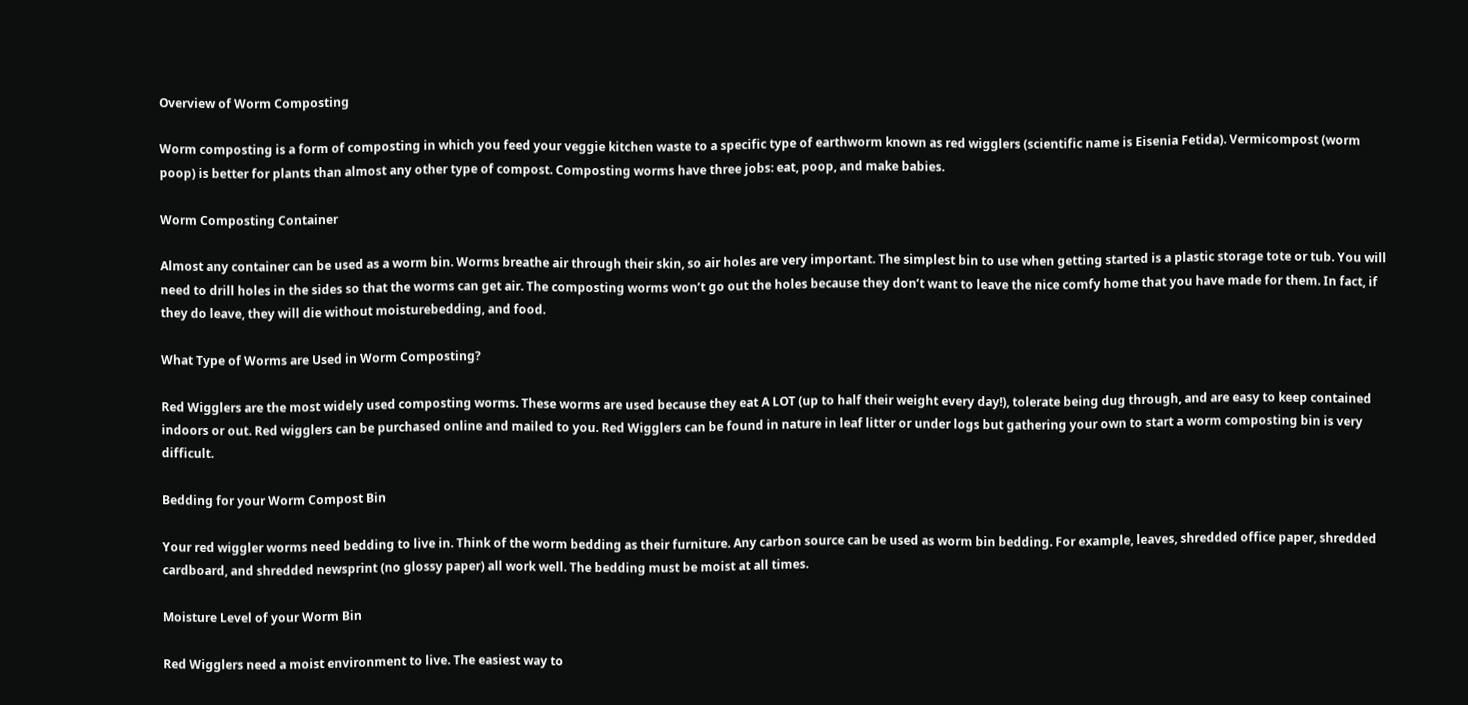Overview of Worm Composting

Worm composting is a form of composting in which you feed your veggie kitchen waste to a specific type of earthworm known as red wigglers (scientific name is Eisenia Fetida). Vermicompost (worm poop) is better for plants than almost any other type of compost. Composting worms have three jobs: eat, poop, and make babies.

Worm Composting Container

Almost any container can be used as a worm bin. Worms breathe air through their skin, so air holes are very important. The simplest bin to use when getting started is a plastic storage tote or tub. You will need to drill holes in the sides so that the worms can get air. The composting worms won’t go out the holes because they don’t want to leave the nice comfy home that you have made for them. In fact, if they do leave, they will die without moisturebedding, and food.

What Type of Worms are Used in Worm Composting?

Red Wigglers are the most widely used composting worms. These worms are used because they eat A LOT (up to half their weight every day!), tolerate being dug through, and are easy to keep contained indoors or out. Red wigglers can be purchased online and mailed to you. Red Wigglers can be found in nature in leaf litter or under logs but gathering your own to start a worm composting bin is very difficult.

Bedding for your Worm Compost Bin

Your red wiggler worms need bedding to live in. Think of the worm bedding as their furniture. Any carbon source can be used as worm bin bedding. For example, leaves, shredded office paper, shredded cardboard, and shredded newsprint (no glossy paper) all work well. The bedding must be moist at all times.

Moisture Level of your Worm Bin

Red Wigglers need a moist environment to live. The easiest way to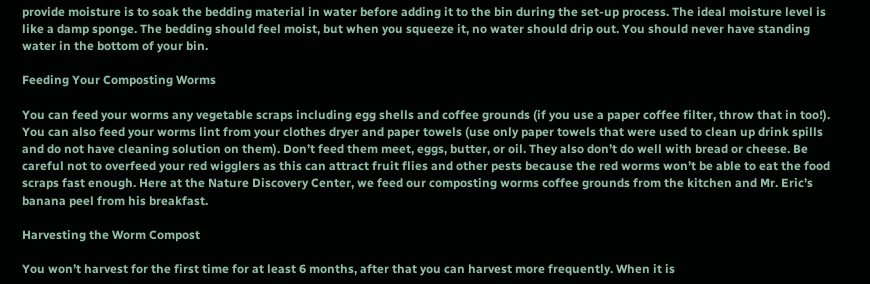provide moisture is to soak the bedding material in water before adding it to the bin during the set-up process. The ideal moisture level is like a damp sponge. The bedding should feel moist, but when you squeeze it, no water should drip out. You should never have standing water in the bottom of your bin.

Feeding Your Composting Worms

You can feed your worms any vegetable scraps including egg shells and coffee grounds (if you use a paper coffee filter, throw that in too!). You can also feed your worms lint from your clothes dryer and paper towels (use only paper towels that were used to clean up drink spills and do not have cleaning solution on them). Don’t feed them meet, eggs, butter, or oil. They also don’t do well with bread or cheese. Be careful not to overfeed your red wigglers as this can attract fruit flies and other pests because the red worms won’t be able to eat the food scraps fast enough. Here at the Nature Discovery Center, we feed our composting worms coffee grounds from the kitchen and Mr. Eric’s banana peel from his breakfast.

Harvesting the Worm Compost

You won’t harvest for the first time for at least 6 months, after that you can harvest more frequently. When it is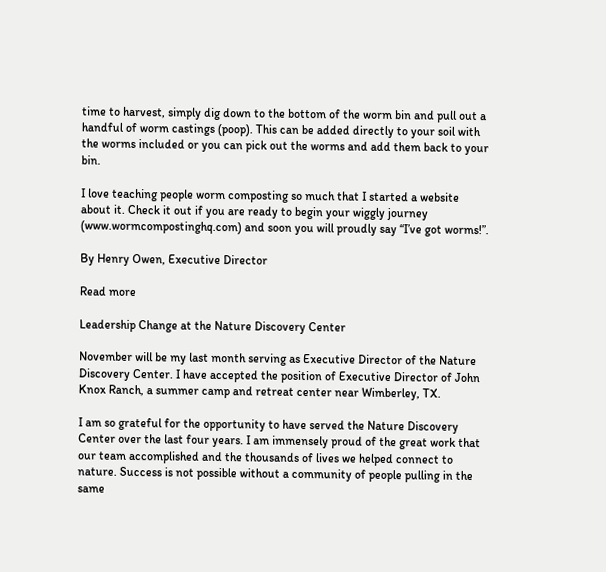time to harvest, simply dig down to the bottom of the worm bin and pull out a handful of worm castings (poop). This can be added directly to your soil with the worms included or you can pick out the worms and add them back to your bin.

I love teaching people worm composting so much that I started a website about it. Check it out if you are ready to begin your wiggly journey (www.wormcompostinghq.com) and soon you will proudly say “I’ve got worms!”.

By Henry Owen, Executive Director

Read more

Leadership Change at the Nature Discovery Center

November will be my last month serving as Executive Director of the Nature Discovery Center. I have accepted the position of Executive Director of John Knox Ranch, a summer camp and retreat center near Wimberley, TX.

I am so grateful for the opportunity to have served the Nature Discovery Center over the last four years. I am immensely proud of the great work that our team accomplished and the thousands of lives we helped connect to nature. Success is not possible without a community of people pulling in the same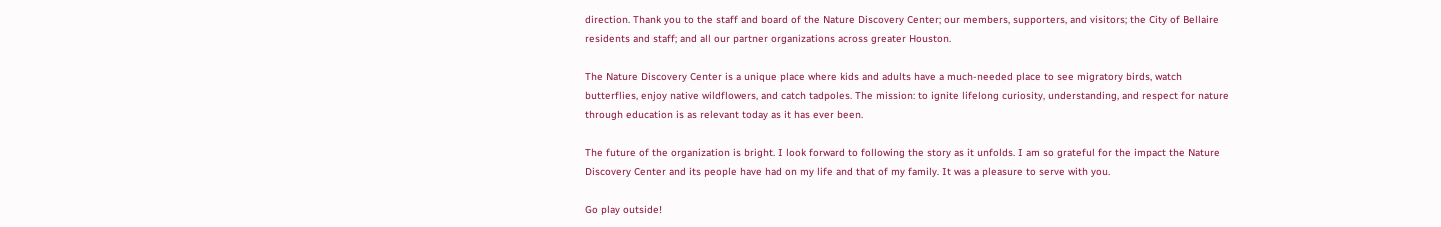direction. Thank you to the staff and board of the Nature Discovery Center; our members, supporters, and visitors; the City of Bellaire residents and staff; and all our partner organizations across greater Houston.

The Nature Discovery Center is a unique place where kids and adults have a much-needed place to see migratory birds, watch butterflies, enjoy native wildflowers, and catch tadpoles. The mission: to ignite lifelong curiosity, understanding, and respect for nature through education is as relevant today as it has ever been.

The future of the organization is bright. I look forward to following the story as it unfolds. I am so grateful for the impact the Nature Discovery Center and its people have had on my life and that of my family. It was a pleasure to serve with you.

Go play outside!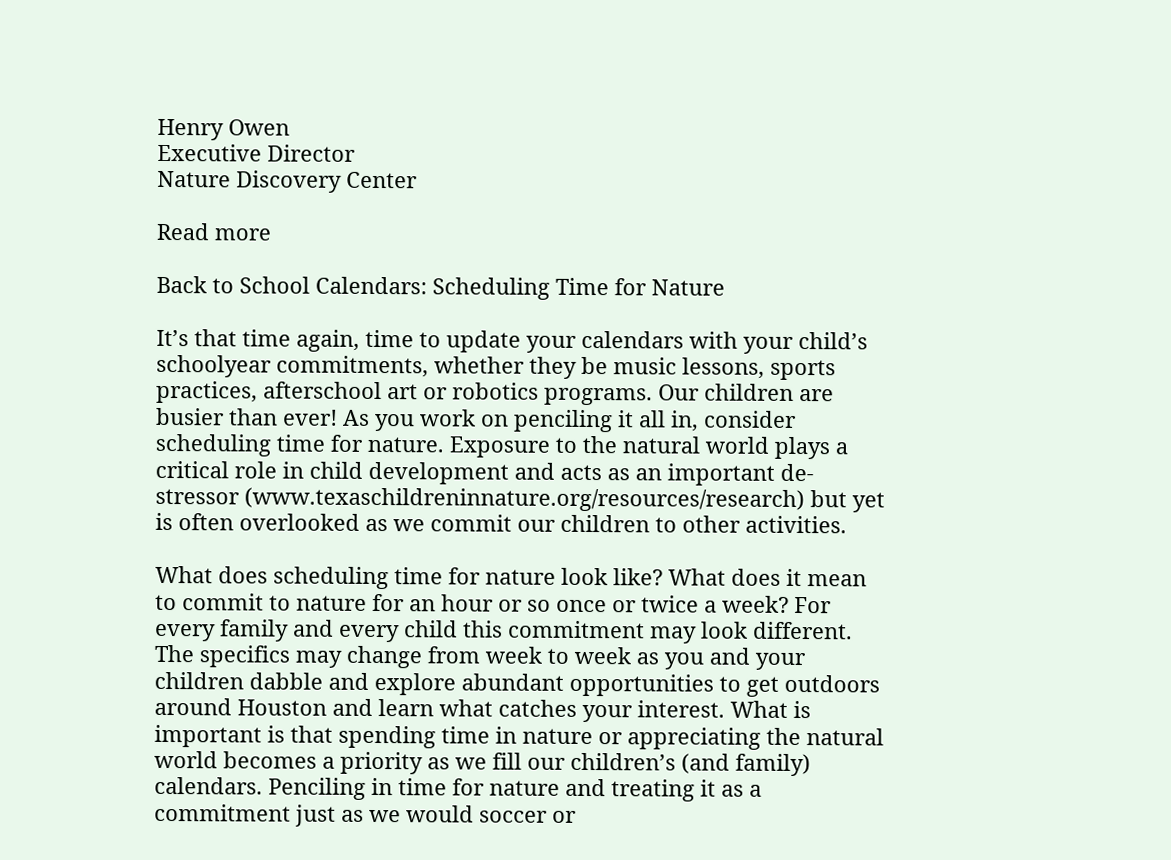Henry Owen
Executive Director
Nature Discovery Center

Read more

Back to School Calendars: Scheduling Time for Nature

It’s that time again, time to update your calendars with your child’s schoolyear commitments, whether they be music lessons, sports practices, afterschool art or robotics programs. Our children are busier than ever! As you work on penciling it all in, consider scheduling time for nature. Exposure to the natural world plays a critical role in child development and acts as an important de-stressor (www.texaschildreninnature.org/resources/research) but yet is often overlooked as we commit our children to other activities.

What does scheduling time for nature look like? What does it mean to commit to nature for an hour or so once or twice a week? For every family and every child this commitment may look different. The specifics may change from week to week as you and your children dabble and explore abundant opportunities to get outdoors around Houston and learn what catches your interest. What is important is that spending time in nature or appreciating the natural world becomes a priority as we fill our children’s (and family) calendars. Penciling in time for nature and treating it as a commitment just as we would soccer or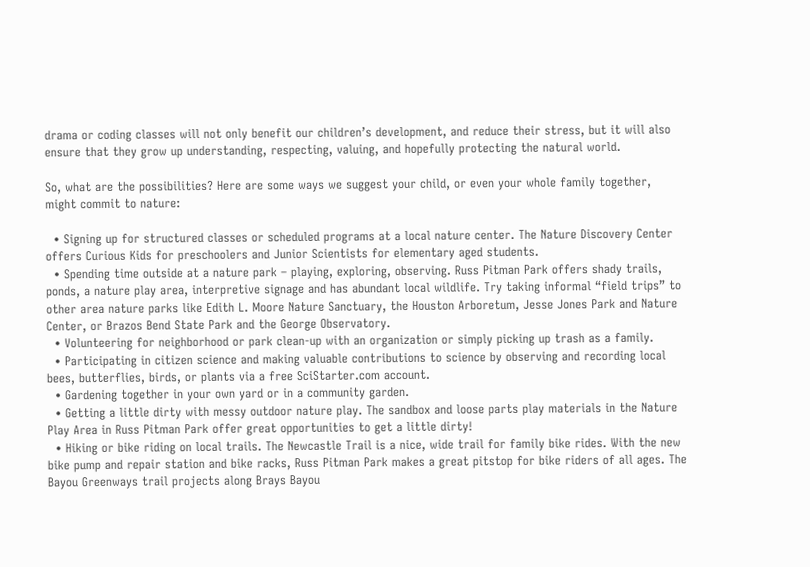drama or coding classes will not only benefit our children’s development, and reduce their stress, but it will also ensure that they grow up understanding, respecting, valuing, and hopefully protecting the natural world.

So, what are the possibilities? Here are some ways we suggest your child, or even your whole family together, might commit to nature:

  • Signing up for structured classes or scheduled programs at a local nature center. The Nature Discovery Center offers Curious Kids for preschoolers and Junior Scientists for elementary aged students.
  • Spending time outside at a nature park – playing, exploring, observing. Russ Pitman Park offers shady trails, ponds, a nature play area, interpretive signage and has abundant local wildlife. Try taking informal “field trips” to other area nature parks like Edith L. Moore Nature Sanctuary, the Houston Arboretum, Jesse Jones Park and Nature Center, or Brazos Bend State Park and the George Observatory.
  • Volunteering for neighborhood or park clean-up with an organization or simply picking up trash as a family.
  • Participating in citizen science and making valuable contributions to science by observing and recording local bees, butterflies, birds, or plants via a free SciStarter.com account.
  • Gardening together in your own yard or in a community garden.
  • Getting a little dirty with messy outdoor nature play. The sandbox and loose parts play materials in the Nature Play Area in Russ Pitman Park offer great opportunities to get a little dirty!
  • Hiking or bike riding on local trails. The Newcastle Trail is a nice, wide trail for family bike rides. With the new bike pump and repair station and bike racks, Russ Pitman Park makes a great pitstop for bike riders of all ages. The Bayou Greenways trail projects along Brays Bayou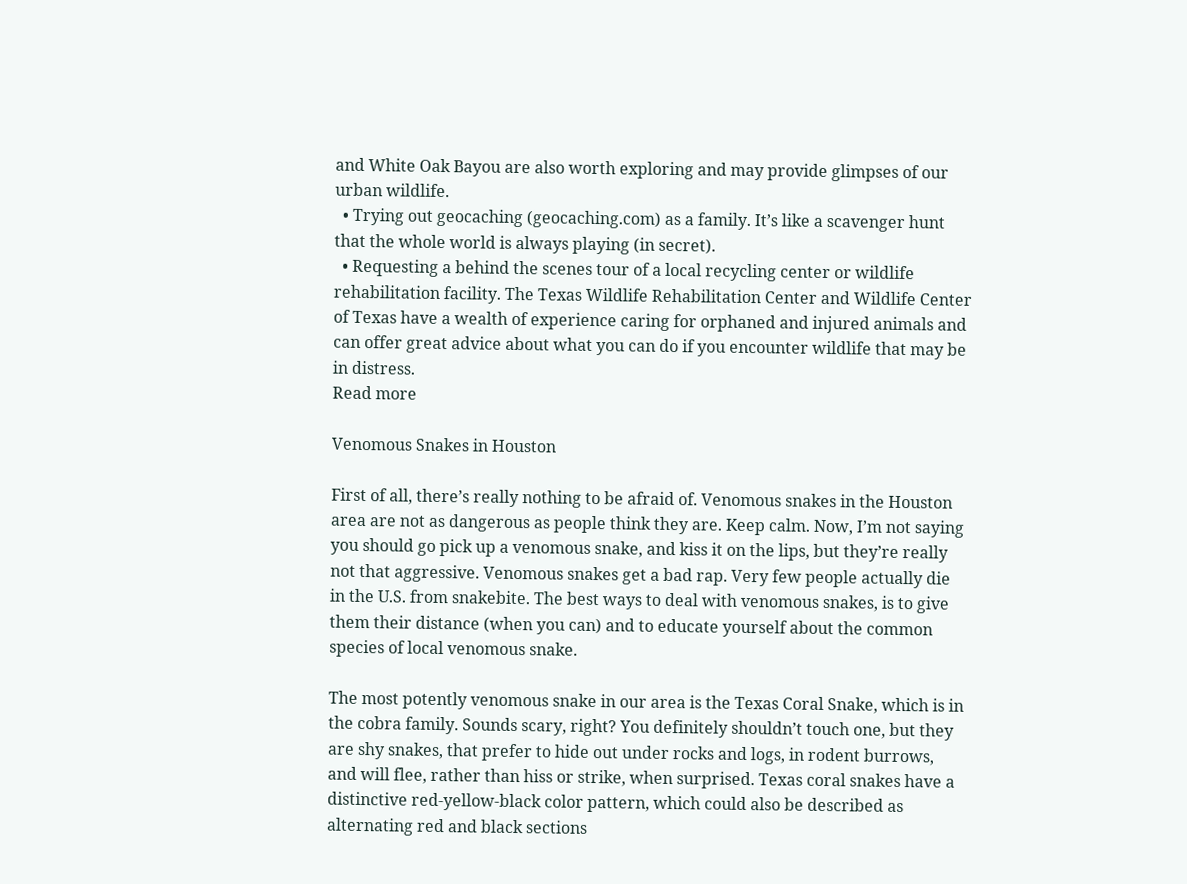and White Oak Bayou are also worth exploring and may provide glimpses of our urban wildlife.
  • Trying out geocaching (geocaching.com) as a family. It’s like a scavenger hunt that the whole world is always playing (in secret).
  • Requesting a behind the scenes tour of a local recycling center or wildlife rehabilitation facility. The Texas Wildlife Rehabilitation Center and Wildlife Center of Texas have a wealth of experience caring for orphaned and injured animals and can offer great advice about what you can do if you encounter wildlife that may be in distress.
Read more

Venomous Snakes in Houston

First of all, there’s really nothing to be afraid of. Venomous snakes in the Houston area are not as dangerous as people think they are. Keep calm. Now, I’m not saying you should go pick up a venomous snake, and kiss it on the lips, but they’re really not that aggressive. Venomous snakes get a bad rap. Very few people actually die in the U.S. from snakebite. The best ways to deal with venomous snakes, is to give them their distance (when you can) and to educate yourself about the common species of local venomous snake.

The most potently venomous snake in our area is the Texas Coral Snake, which is in the cobra family. Sounds scary, right? You definitely shouldn’t touch one, but they are shy snakes, that prefer to hide out under rocks and logs, in rodent burrows, and will flee, rather than hiss or strike, when surprised. Texas coral snakes have a distinctive red-yellow-black color pattern, which could also be described as alternating red and black sections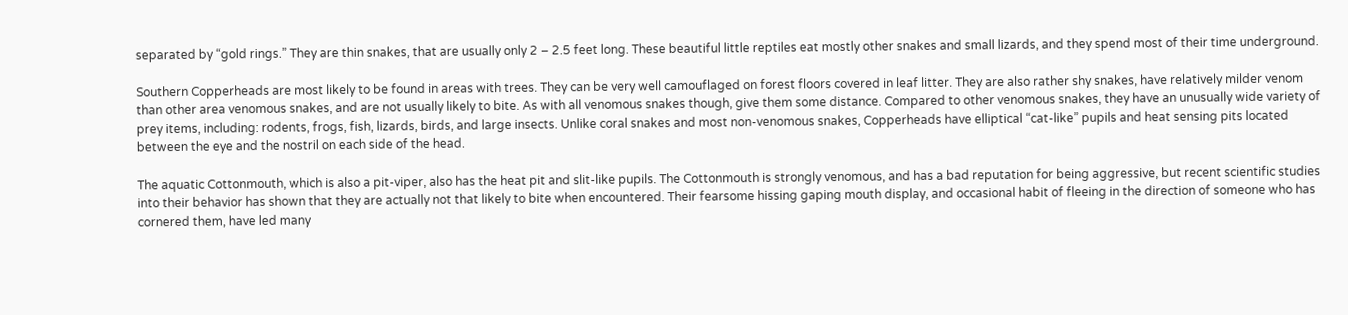separated by “gold rings.” They are thin snakes, that are usually only 2 – 2.5 feet long. These beautiful little reptiles eat mostly other snakes and small lizards, and they spend most of their time underground.

Southern Copperheads are most likely to be found in areas with trees. They can be very well camouflaged on forest floors covered in leaf litter. They are also rather shy snakes, have relatively milder venom than other area venomous snakes, and are not usually likely to bite. As with all venomous snakes though, give them some distance. Compared to other venomous snakes, they have an unusually wide variety of prey items, including: rodents, frogs, fish, lizards, birds, and large insects. Unlike coral snakes and most non-venomous snakes, Copperheads have elliptical “cat-like” pupils and heat sensing pits located between the eye and the nostril on each side of the head.

The aquatic Cottonmouth, which is also a pit-viper, also has the heat pit and slit-like pupils. The Cottonmouth is strongly venomous, and has a bad reputation for being aggressive, but recent scientific studies into their behavior has shown that they are actually not that likely to bite when encountered. Their fearsome hissing gaping mouth display, and occasional habit of fleeing in the direction of someone who has cornered them, have led many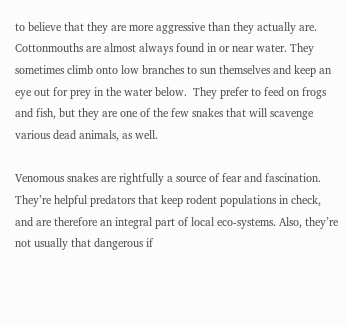to believe that they are more aggressive than they actually are. Cottonmouths are almost always found in or near water. They sometimes climb onto low branches to sun themselves and keep an eye out for prey in the water below.  They prefer to feed on frogs and fish, but they are one of the few snakes that will scavenge various dead animals, as well.

Venomous snakes are rightfully a source of fear and fascination. They’re helpful predators that keep rodent populations in check, and are therefore an integral part of local eco-systems. Also, they’re not usually that dangerous if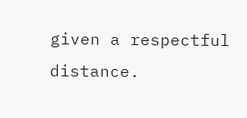given a respectful distance.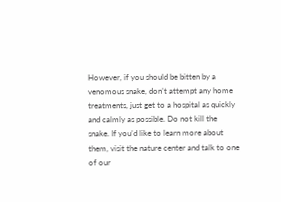However, if you should be bitten by a venomous snake, don’t attempt any home treatments, just get to a hospital as quickly and calmly as possible. Do not kill the snake. If you’d like to learn more about them, visit the nature center and talk to one of our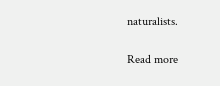naturalists.

Read more